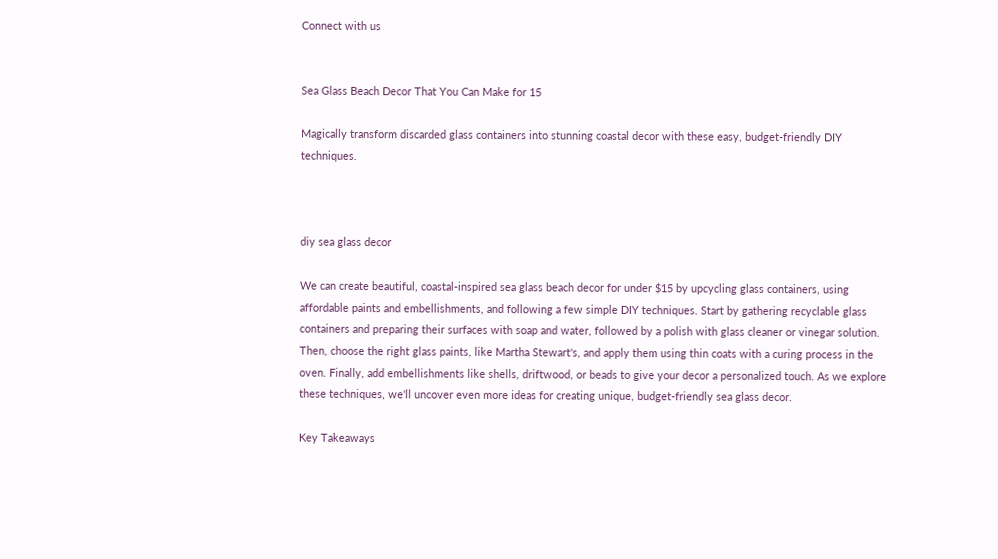Connect with us


Sea Glass Beach Decor That You Can Make for 15

Magically transform discarded glass containers into stunning coastal decor with these easy, budget-friendly DIY techniques.



diy sea glass decor

We can create beautiful, coastal-inspired sea glass beach decor for under $15 by upcycling glass containers, using affordable paints and embellishments, and following a few simple DIY techniques. Start by gathering recyclable glass containers and preparing their surfaces with soap and water, followed by a polish with glass cleaner or vinegar solution. Then, choose the right glass paints, like Martha Stewart's, and apply them using thin coats with a curing process in the oven. Finally, add embellishments like shells, driftwood, or beads to give your decor a personalized touch. As we explore these techniques, we'll uncover even more ideas for creating unique, budget-friendly sea glass decor.

Key Takeaways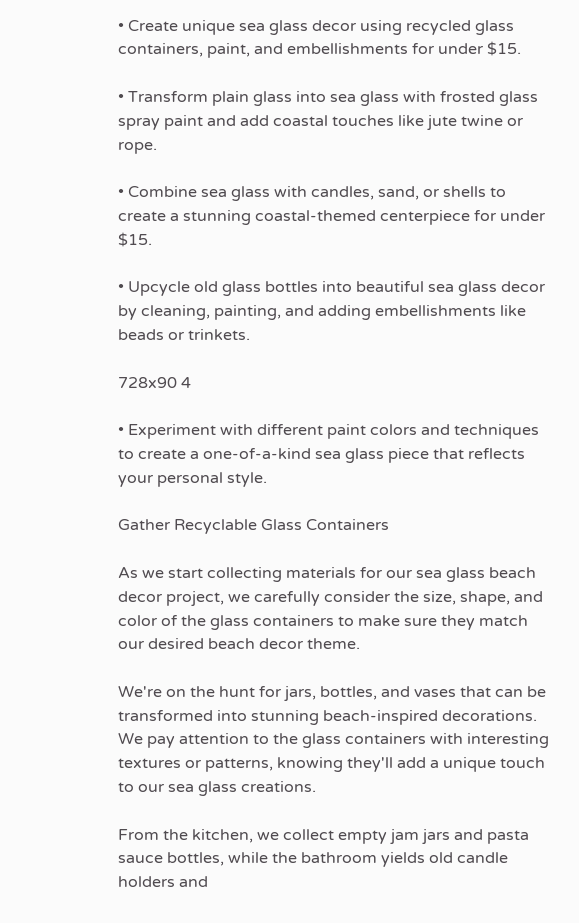• Create unique sea glass decor using recycled glass containers, paint, and embellishments for under $15.

• Transform plain glass into sea glass with frosted glass spray paint and add coastal touches like jute twine or rope.

• Combine sea glass with candles, sand, or shells to create a stunning coastal-themed centerpiece for under $15.

• Upcycle old glass bottles into beautiful sea glass decor by cleaning, painting, and adding embellishments like beads or trinkets.

728x90 4

• Experiment with different paint colors and techniques to create a one-of-a-kind sea glass piece that reflects your personal style.

Gather Recyclable Glass Containers

As we start collecting materials for our sea glass beach decor project, we carefully consider the size, shape, and color of the glass containers to make sure they match our desired beach decor theme.

We're on the hunt for jars, bottles, and vases that can be transformed into stunning beach-inspired decorations. We pay attention to the glass containers with interesting textures or patterns, knowing they'll add a unique touch to our sea glass creations.

From the kitchen, we collect empty jam jars and pasta sauce bottles, while the bathroom yields old candle holders and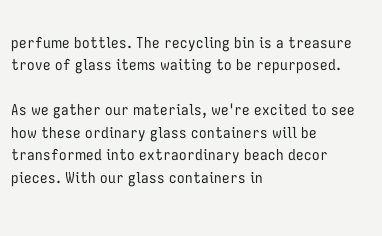perfume bottles. The recycling bin is a treasure trove of glass items waiting to be repurposed.

As we gather our materials, we're excited to see how these ordinary glass containers will be transformed into extraordinary beach decor pieces. With our glass containers in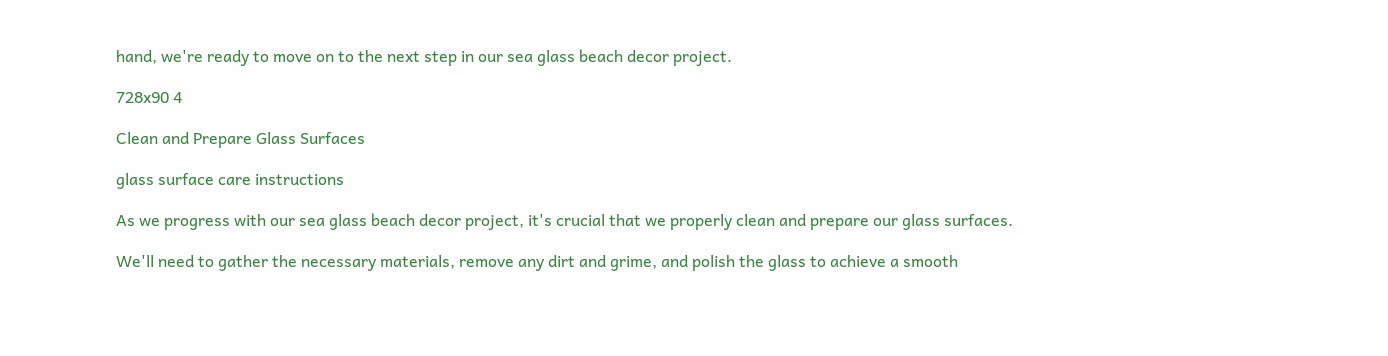hand, we're ready to move on to the next step in our sea glass beach decor project.

728x90 4

Clean and Prepare Glass Surfaces

glass surface care instructions

As we progress with our sea glass beach decor project, it's crucial that we properly clean and prepare our glass surfaces.

We'll need to gather the necessary materials, remove any dirt and grime, and polish the glass to achieve a smooth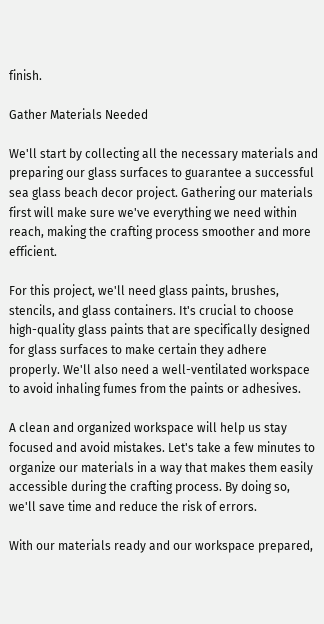finish.

Gather Materials Needed

We'll start by collecting all the necessary materials and preparing our glass surfaces to guarantee a successful sea glass beach decor project. Gathering our materials first will make sure we've everything we need within reach, making the crafting process smoother and more efficient.

For this project, we'll need glass paints, brushes, stencils, and glass containers. It's crucial to choose high-quality glass paints that are specifically designed for glass surfaces to make certain they adhere properly. We'll also need a well-ventilated workspace to avoid inhaling fumes from the paints or adhesives.

A clean and organized workspace will help us stay focused and avoid mistakes. Let's take a few minutes to organize our materials in a way that makes them easily accessible during the crafting process. By doing so, we'll save time and reduce the risk of errors.

With our materials ready and our workspace prepared,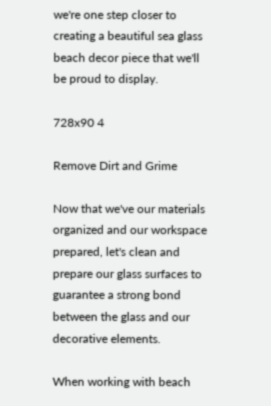we're one step closer to creating a beautiful sea glass beach decor piece that we'll be proud to display.

728x90 4

Remove Dirt and Grime

Now that we've our materials organized and our workspace prepared, let's clean and prepare our glass surfaces to guarantee a strong bond between the glass and our decorative elements.

When working with beach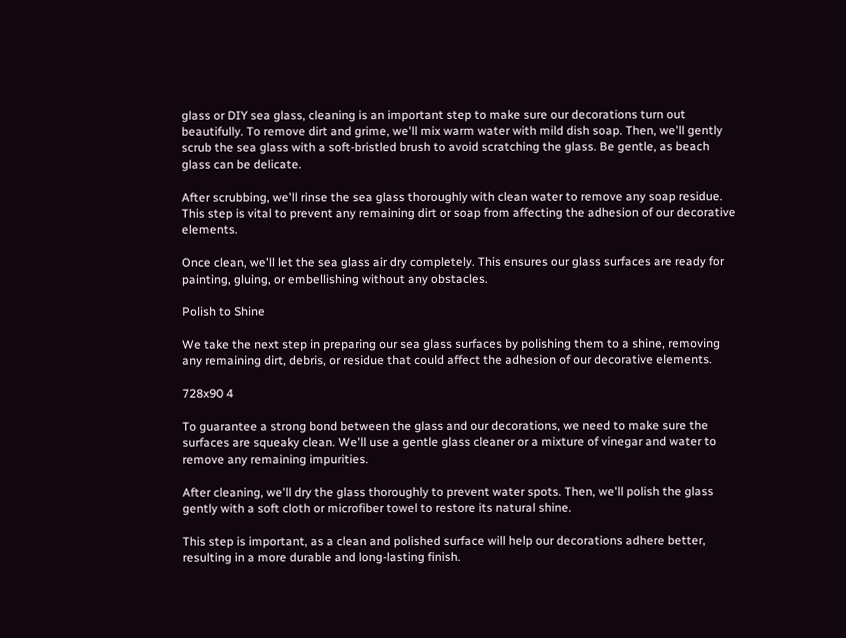glass or DIY sea glass, cleaning is an important step to make sure our decorations turn out beautifully. To remove dirt and grime, we'll mix warm water with mild dish soap. Then, we'll gently scrub the sea glass with a soft-bristled brush to avoid scratching the glass. Be gentle, as beach glass can be delicate.

After scrubbing, we'll rinse the sea glass thoroughly with clean water to remove any soap residue. This step is vital to prevent any remaining dirt or soap from affecting the adhesion of our decorative elements.

Once clean, we'll let the sea glass air dry completely. This ensures our glass surfaces are ready for painting, gluing, or embellishing without any obstacles.

Polish to Shine

We take the next step in preparing our sea glass surfaces by polishing them to a shine, removing any remaining dirt, debris, or residue that could affect the adhesion of our decorative elements.

728x90 4

To guarantee a strong bond between the glass and our decorations, we need to make sure the surfaces are squeaky clean. We'll use a gentle glass cleaner or a mixture of vinegar and water to remove any remaining impurities.

After cleaning, we'll dry the glass thoroughly to prevent water spots. Then, we'll polish the glass gently with a soft cloth or microfiber towel to restore its natural shine.

This step is important, as a clean and polished surface will help our decorations adhere better, resulting in a more durable and long-lasting finish.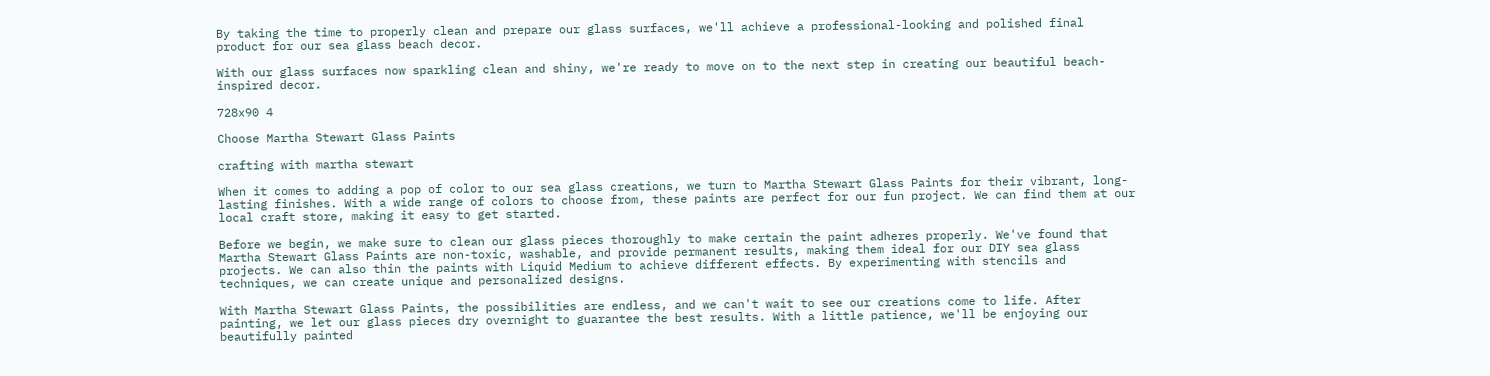By taking the time to properly clean and prepare our glass surfaces, we'll achieve a professional-looking and polished final product for our sea glass beach decor.

With our glass surfaces now sparkling clean and shiny, we're ready to move on to the next step in creating our beautiful beach-inspired decor.

728x90 4

Choose Martha Stewart Glass Paints

crafting with martha stewart

When it comes to adding a pop of color to our sea glass creations, we turn to Martha Stewart Glass Paints for their vibrant, long-lasting finishes. With a wide range of colors to choose from, these paints are perfect for our fun project. We can find them at our local craft store, making it easy to get started.

Before we begin, we make sure to clean our glass pieces thoroughly to make certain the paint adheres properly. We've found that Martha Stewart Glass Paints are non-toxic, washable, and provide permanent results, making them ideal for our DIY sea glass projects. We can also thin the paints with Liquid Medium to achieve different effects. By experimenting with stencils and techniques, we can create unique and personalized designs.

With Martha Stewart Glass Paints, the possibilities are endless, and we can't wait to see our creations come to life. After painting, we let our glass pieces dry overnight to guarantee the best results. With a little patience, we'll be enjoying our beautifully painted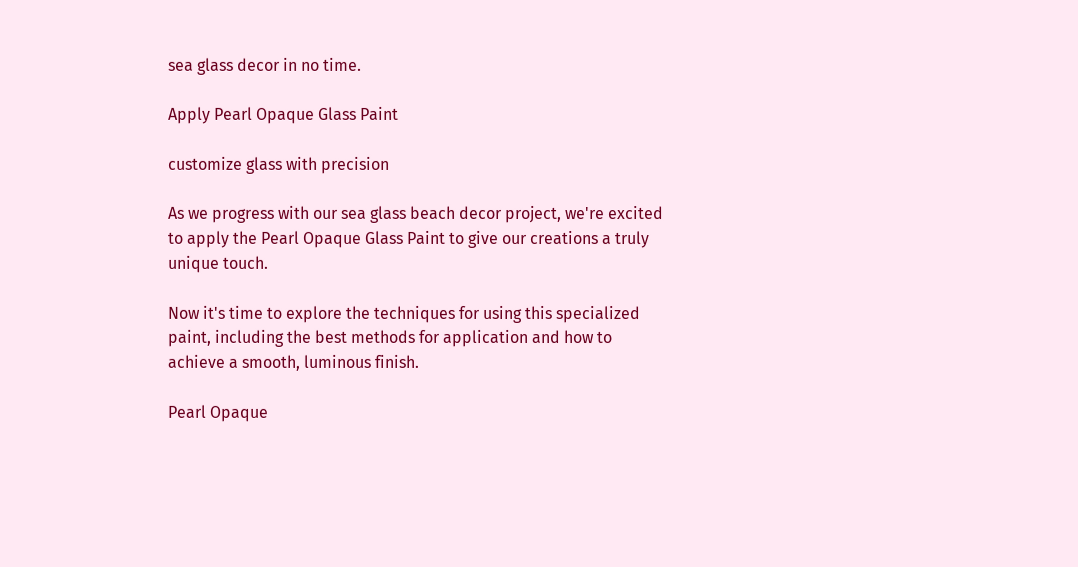sea glass decor in no time.

Apply Pearl Opaque Glass Paint

customize glass with precision

As we progress with our sea glass beach decor project, we're excited to apply the Pearl Opaque Glass Paint to give our creations a truly unique touch.

Now it's time to explore the techniques for using this specialized paint, including the best methods for application and how to achieve a smooth, luminous finish.

Pearl Opaque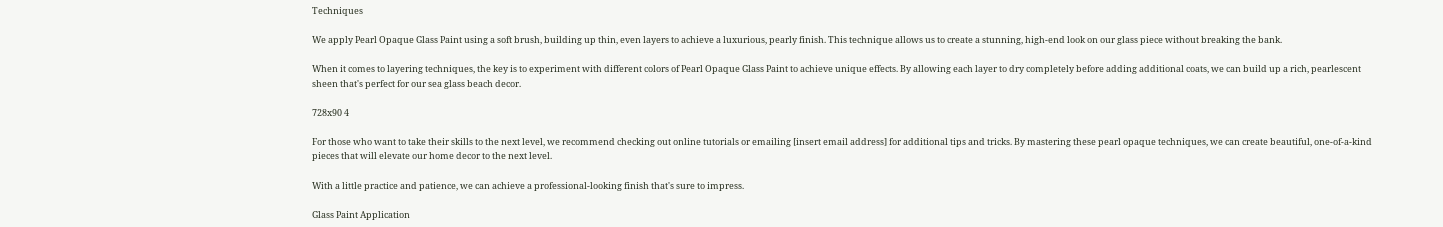Techniques

We apply Pearl Opaque Glass Paint using a soft brush, building up thin, even layers to achieve a luxurious, pearly finish. This technique allows us to create a stunning, high-end look on our glass piece without breaking the bank.

When it comes to layering techniques, the key is to experiment with different colors of Pearl Opaque Glass Paint to achieve unique effects. By allowing each layer to dry completely before adding additional coats, we can build up a rich, pearlescent sheen that's perfect for our sea glass beach decor.

728x90 4

For those who want to take their skills to the next level, we recommend checking out online tutorials or emailing [insert email address] for additional tips and tricks. By mastering these pearl opaque techniques, we can create beautiful, one-of-a-kind pieces that will elevate our home decor to the next level.

With a little practice and patience, we can achieve a professional-looking finish that's sure to impress.

Glass Paint Application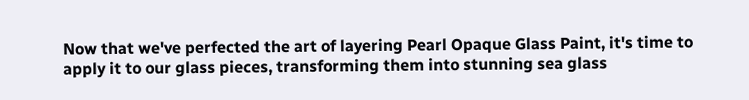Now that we've perfected the art of layering Pearl Opaque Glass Paint, it's time to apply it to our glass pieces, transforming them into stunning sea glass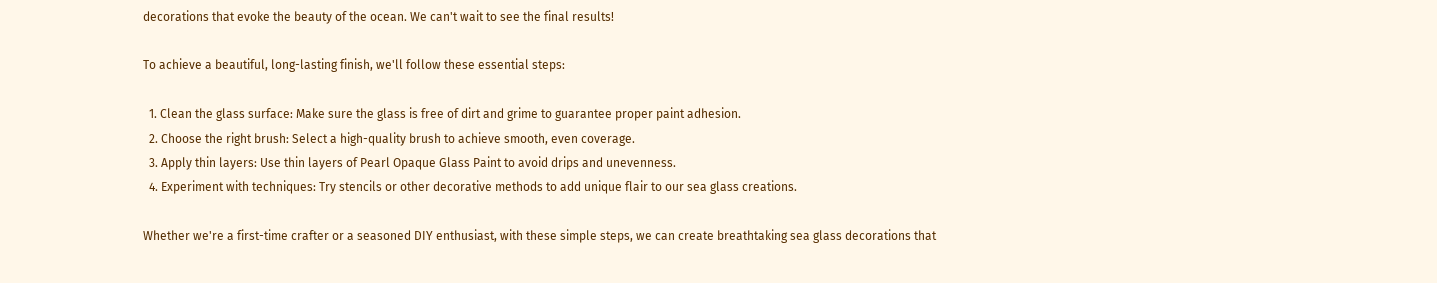decorations that evoke the beauty of the ocean. We can't wait to see the final results!

To achieve a beautiful, long-lasting finish, we'll follow these essential steps:

  1. Clean the glass surface: Make sure the glass is free of dirt and grime to guarantee proper paint adhesion.
  2. Choose the right brush: Select a high-quality brush to achieve smooth, even coverage.
  3. Apply thin layers: Use thin layers of Pearl Opaque Glass Paint to avoid drips and unevenness.
  4. Experiment with techniques: Try stencils or other decorative methods to add unique flair to our sea glass creations.

Whether we're a first-time crafter or a seasoned DIY enthusiast, with these simple steps, we can create breathtaking sea glass decorations that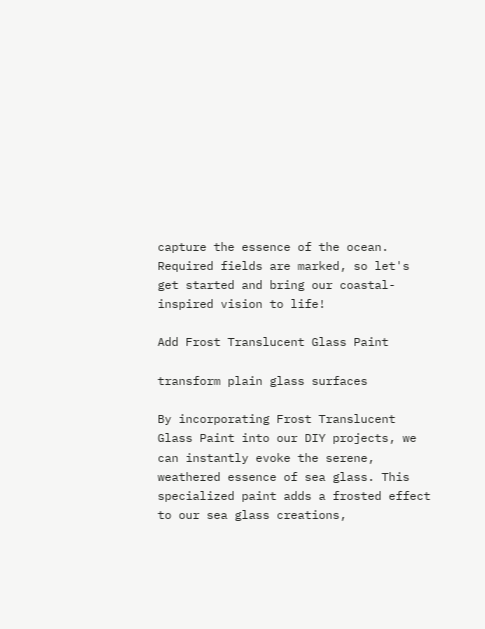capture the essence of the ocean. Required fields are marked, so let's get started and bring our coastal-inspired vision to life!

Add Frost Translucent Glass Paint

transform plain glass surfaces

By incorporating Frost Translucent Glass Paint into our DIY projects, we can instantly evoke the serene, weathered essence of sea glass. This specialized paint adds a frosted effect to our sea glass creations,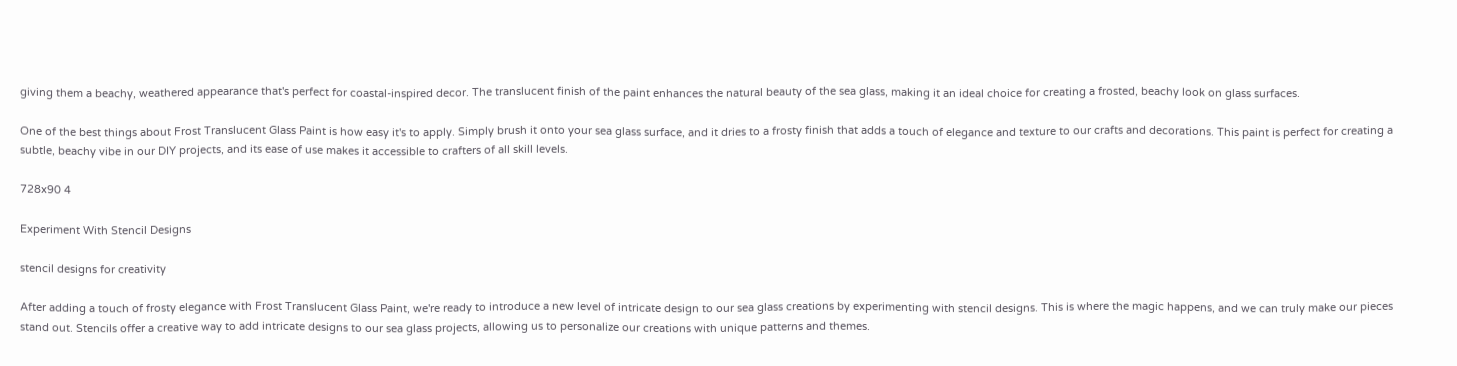giving them a beachy, weathered appearance that's perfect for coastal-inspired decor. The translucent finish of the paint enhances the natural beauty of the sea glass, making it an ideal choice for creating a frosted, beachy look on glass surfaces.

One of the best things about Frost Translucent Glass Paint is how easy it's to apply. Simply brush it onto your sea glass surface, and it dries to a frosty finish that adds a touch of elegance and texture to our crafts and decorations. This paint is perfect for creating a subtle, beachy vibe in our DIY projects, and its ease of use makes it accessible to crafters of all skill levels.

728x90 4

Experiment With Stencil Designs

stencil designs for creativity

After adding a touch of frosty elegance with Frost Translucent Glass Paint, we're ready to introduce a new level of intricate design to our sea glass creations by experimenting with stencil designs. This is where the magic happens, and we can truly make our pieces stand out. Stencils offer a creative way to add intricate designs to our sea glass projects, allowing us to personalize our creations with unique patterns and themes.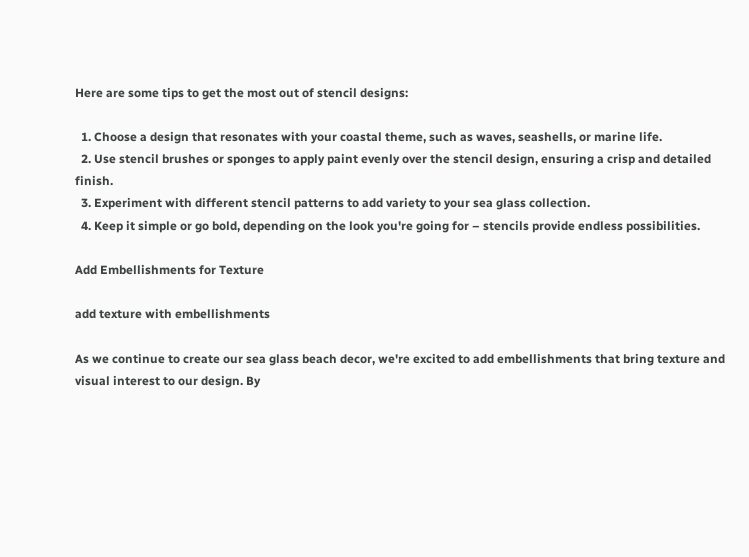Here are some tips to get the most out of stencil designs:

  1. Choose a design that resonates with your coastal theme, such as waves, seashells, or marine life.
  2. Use stencil brushes or sponges to apply paint evenly over the stencil design, ensuring a crisp and detailed finish.
  3. Experiment with different stencil patterns to add variety to your sea glass collection.
  4. Keep it simple or go bold, depending on the look you're going for – stencils provide endless possibilities.

Add Embellishments for Texture

add texture with embellishments

As we continue to create our sea glass beach decor, we're excited to add embellishments that bring texture and visual interest to our design. By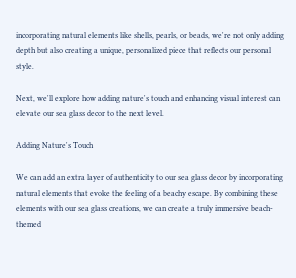incorporating natural elements like shells, pearls, or beads, we're not only adding depth but also creating a unique, personalized piece that reflects our personal style.

Next, we'll explore how adding nature's touch and enhancing visual interest can elevate our sea glass decor to the next level.

Adding Nature's Touch

We can add an extra layer of authenticity to our sea glass decor by incorporating natural elements that evoke the feeling of a beachy escape. By combining these elements with our sea glass creations, we can create a truly immersive beach-themed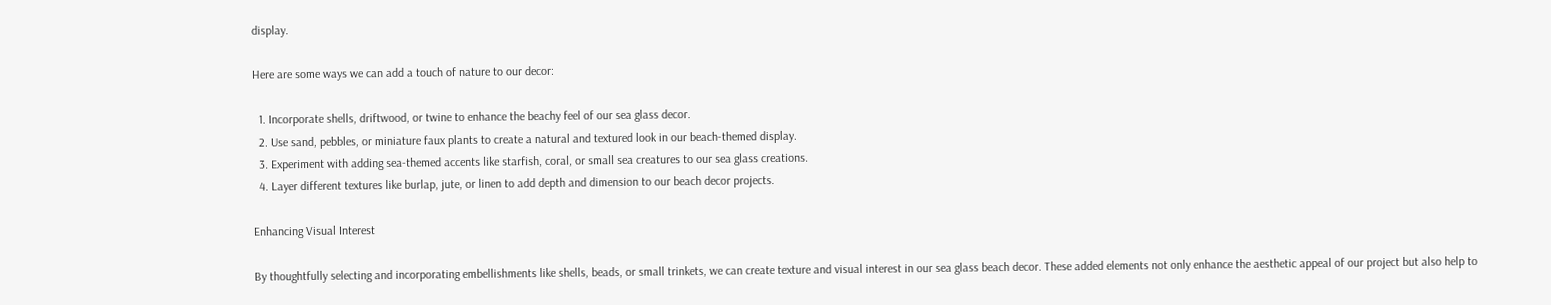display.

Here are some ways we can add a touch of nature to our decor:

  1. Incorporate shells, driftwood, or twine to enhance the beachy feel of our sea glass decor.
  2. Use sand, pebbles, or miniature faux plants to create a natural and textured look in our beach-themed display.
  3. Experiment with adding sea-themed accents like starfish, coral, or small sea creatures to our sea glass creations.
  4. Layer different textures like burlap, jute, or linen to add depth and dimension to our beach decor projects.

Enhancing Visual Interest

By thoughtfully selecting and incorporating embellishments like shells, beads, or small trinkets, we can create texture and visual interest in our sea glass beach decor. These added elements not only enhance the aesthetic appeal of our project but also help to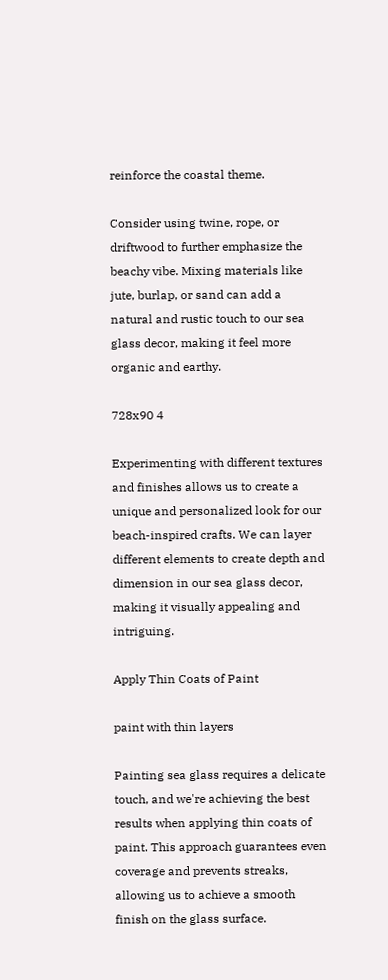reinforce the coastal theme.

Consider using twine, rope, or driftwood to further emphasize the beachy vibe. Mixing materials like jute, burlap, or sand can add a natural and rustic touch to our sea glass decor, making it feel more organic and earthy.

728x90 4

Experimenting with different textures and finishes allows us to create a unique and personalized look for our beach-inspired crafts. We can layer different elements to create depth and dimension in our sea glass decor, making it visually appealing and intriguing.

Apply Thin Coats of Paint

paint with thin layers

Painting sea glass requires a delicate touch, and we're achieving the best results when applying thin coats of paint. This approach guarantees even coverage and prevents streaks, allowing us to achieve a smooth finish on the glass surface.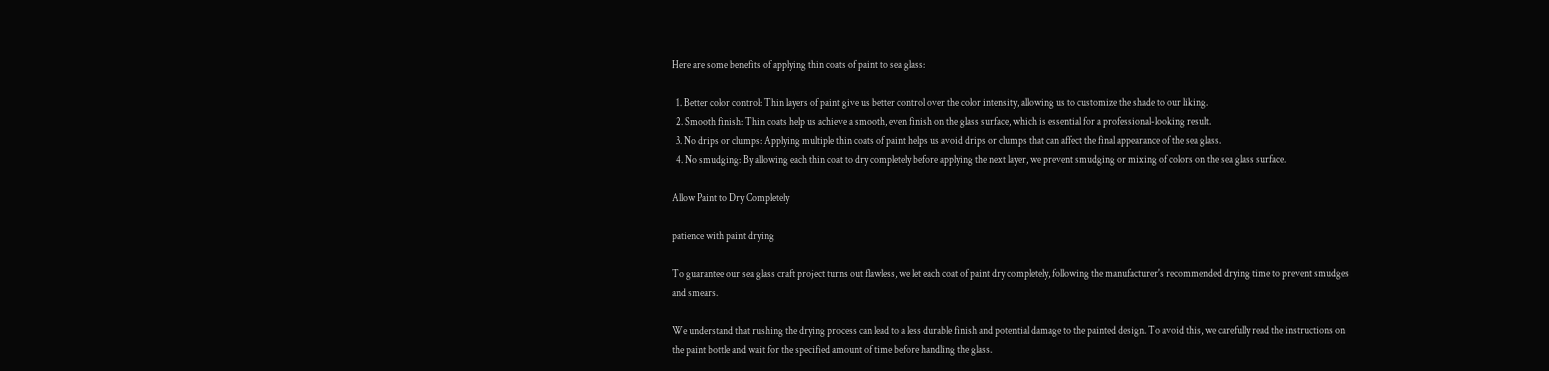Here are some benefits of applying thin coats of paint to sea glass:

  1. Better color control: Thin layers of paint give us better control over the color intensity, allowing us to customize the shade to our liking.
  2. Smooth finish: Thin coats help us achieve a smooth, even finish on the glass surface, which is essential for a professional-looking result.
  3. No drips or clumps: Applying multiple thin coats of paint helps us avoid drips or clumps that can affect the final appearance of the sea glass.
  4. No smudging: By allowing each thin coat to dry completely before applying the next layer, we prevent smudging or mixing of colors on the sea glass surface.

Allow Paint to Dry Completely

patience with paint drying

To guarantee our sea glass craft project turns out flawless, we let each coat of paint dry completely, following the manufacturer's recommended drying time to prevent smudges and smears.

We understand that rushing the drying process can lead to a less durable finish and potential damage to the painted design. To avoid this, we carefully read the instructions on the paint bottle and wait for the specified amount of time before handling the glass.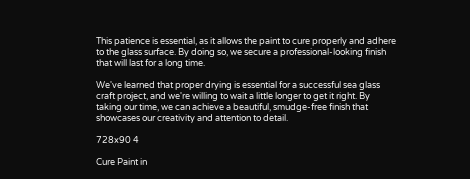This patience is essential, as it allows the paint to cure properly and adhere to the glass surface. By doing so, we secure a professional-looking finish that will last for a long time.

We've learned that proper drying is essential for a successful sea glass craft project, and we're willing to wait a little longer to get it right. By taking our time, we can achieve a beautiful, smudge-free finish that showcases our creativity and attention to detail.

728x90 4

Cure Paint in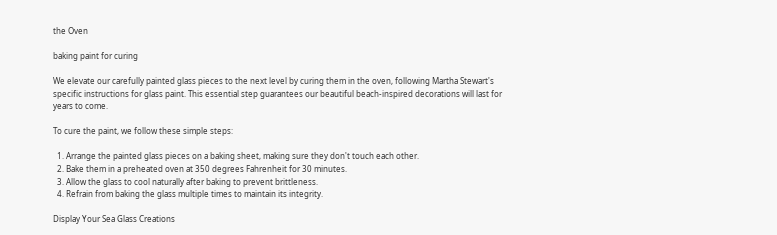the Oven

baking paint for curing

We elevate our carefully painted glass pieces to the next level by curing them in the oven, following Martha Stewart's specific instructions for glass paint. This essential step guarantees our beautiful beach-inspired decorations will last for years to come.

To cure the paint, we follow these simple steps:

  1. Arrange the painted glass pieces on a baking sheet, making sure they don't touch each other.
  2. Bake them in a preheated oven at 350 degrees Fahrenheit for 30 minutes.
  3. Allow the glass to cool naturally after baking to prevent brittleness.
  4. Refrain from baking the glass multiple times to maintain its integrity.

Display Your Sea Glass Creations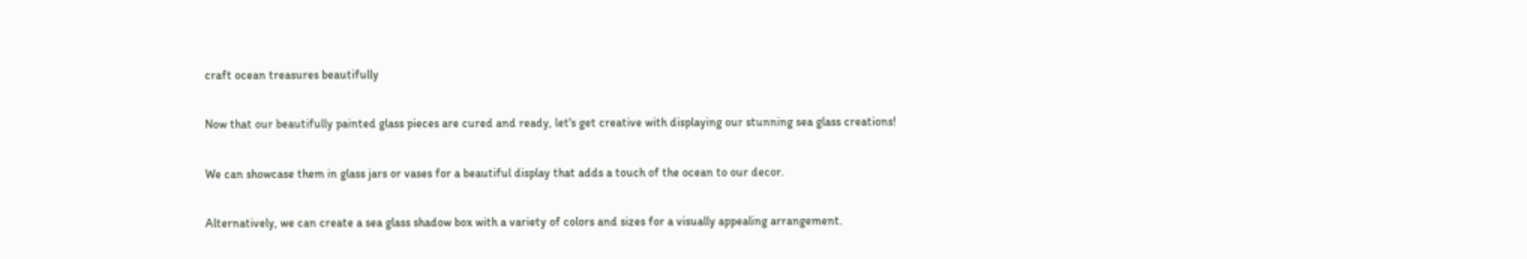craft ocean treasures beautifully

Now that our beautifully painted glass pieces are cured and ready, let's get creative with displaying our stunning sea glass creations!

We can showcase them in glass jars or vases for a beautiful display that adds a touch of the ocean to our decor.

Alternatively, we can create a sea glass shadow box with a variety of colors and sizes for a visually appealing arrangement.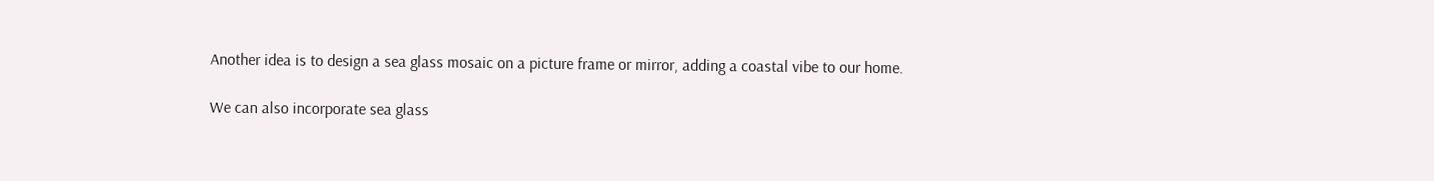Another idea is to design a sea glass mosaic on a picture frame or mirror, adding a coastal vibe to our home.

We can also incorporate sea glass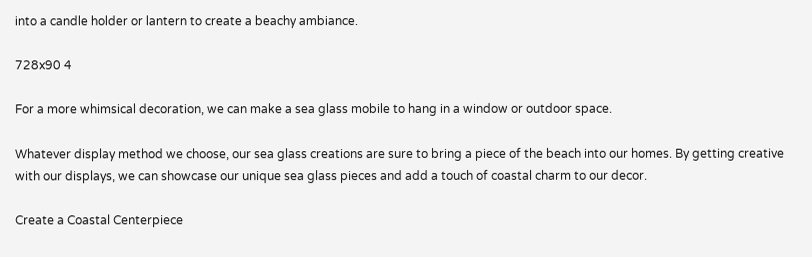into a candle holder or lantern to create a beachy ambiance.

728x90 4

For a more whimsical decoration, we can make a sea glass mobile to hang in a window or outdoor space.

Whatever display method we choose, our sea glass creations are sure to bring a piece of the beach into our homes. By getting creative with our displays, we can showcase our unique sea glass pieces and add a touch of coastal charm to our decor.

Create a Coastal Centerpiece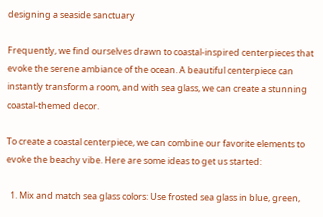designing a seaside sanctuary

Frequently, we find ourselves drawn to coastal-inspired centerpieces that evoke the serene ambiance of the ocean. A beautiful centerpiece can instantly transform a room, and with sea glass, we can create a stunning coastal-themed decor.

To create a coastal centerpiece, we can combine our favorite elements to evoke the beachy vibe. Here are some ideas to get us started:

  1. Mix and match sea glass colors: Use frosted sea glass in blue, green,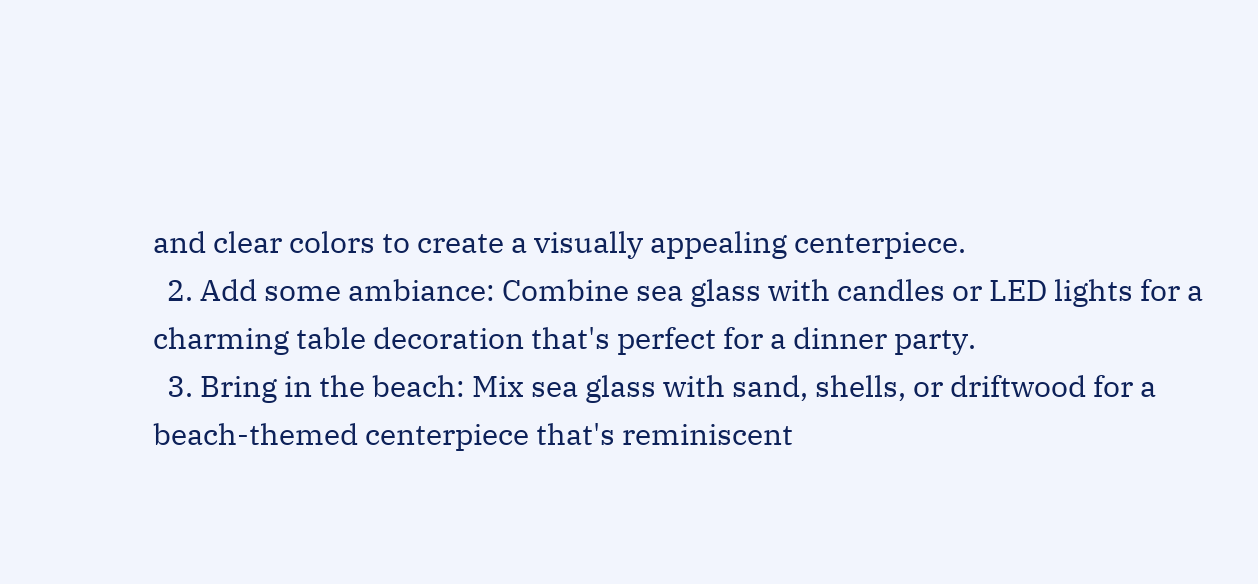and clear colors to create a visually appealing centerpiece.
  2. Add some ambiance: Combine sea glass with candles or LED lights for a charming table decoration that's perfect for a dinner party.
  3. Bring in the beach: Mix sea glass with sand, shells, or driftwood for a beach-themed centerpiece that's reminiscent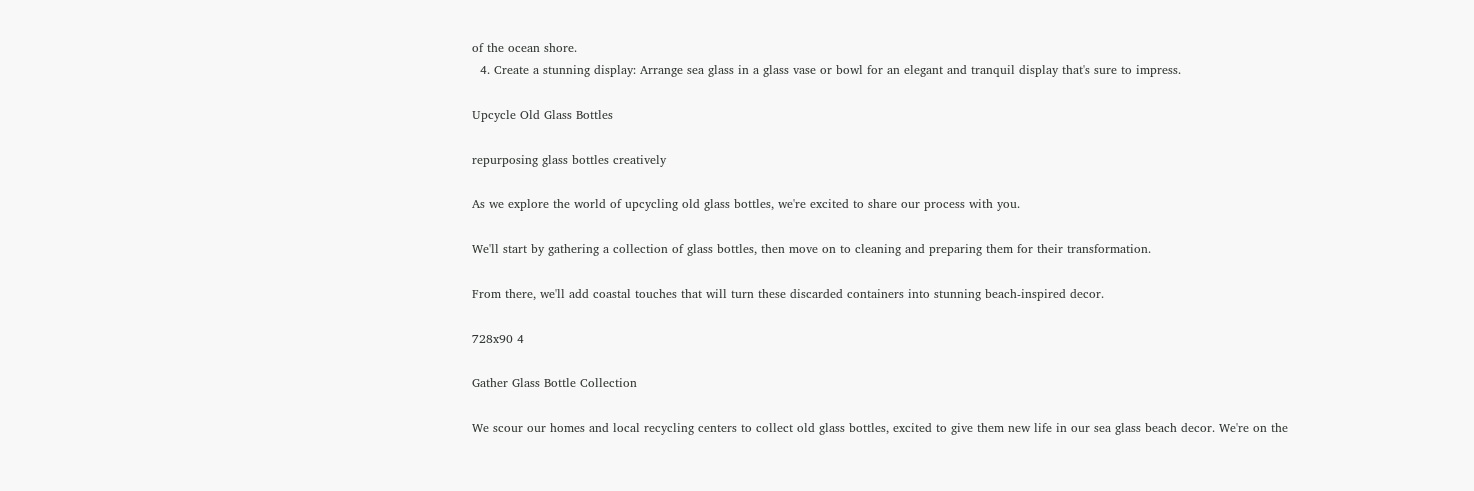of the ocean shore.
  4. Create a stunning display: Arrange sea glass in a glass vase or bowl for an elegant and tranquil display that's sure to impress.

Upcycle Old Glass Bottles

repurposing glass bottles creatively

As we explore the world of upcycling old glass bottles, we're excited to share our process with you.

We'll start by gathering a collection of glass bottles, then move on to cleaning and preparing them for their transformation.

From there, we'll add coastal touches that will turn these discarded containers into stunning beach-inspired decor.

728x90 4

Gather Glass Bottle Collection

We scour our homes and local recycling centers to collect old glass bottles, excited to give them new life in our sea glass beach decor. We're on the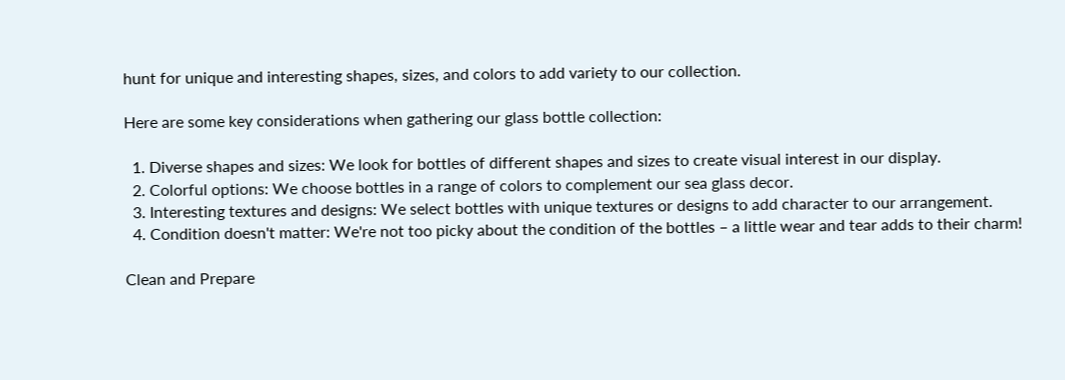hunt for unique and interesting shapes, sizes, and colors to add variety to our collection.

Here are some key considerations when gathering our glass bottle collection:

  1. Diverse shapes and sizes: We look for bottles of different shapes and sizes to create visual interest in our display.
  2. Colorful options: We choose bottles in a range of colors to complement our sea glass decor.
  3. Interesting textures and designs: We select bottles with unique textures or designs to add character to our arrangement.
  4. Condition doesn't matter: We're not too picky about the condition of the bottles – a little wear and tear adds to their charm!

Clean and Prepare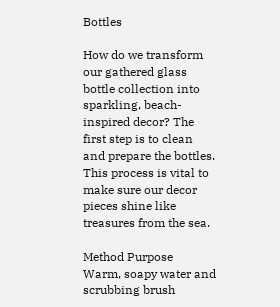Bottles

How do we transform our gathered glass bottle collection into sparkling, beach-inspired decor? The first step is to clean and prepare the bottles. This process is vital to make sure our decor pieces shine like treasures from the sea.

Method Purpose
Warm, soapy water and scrubbing brush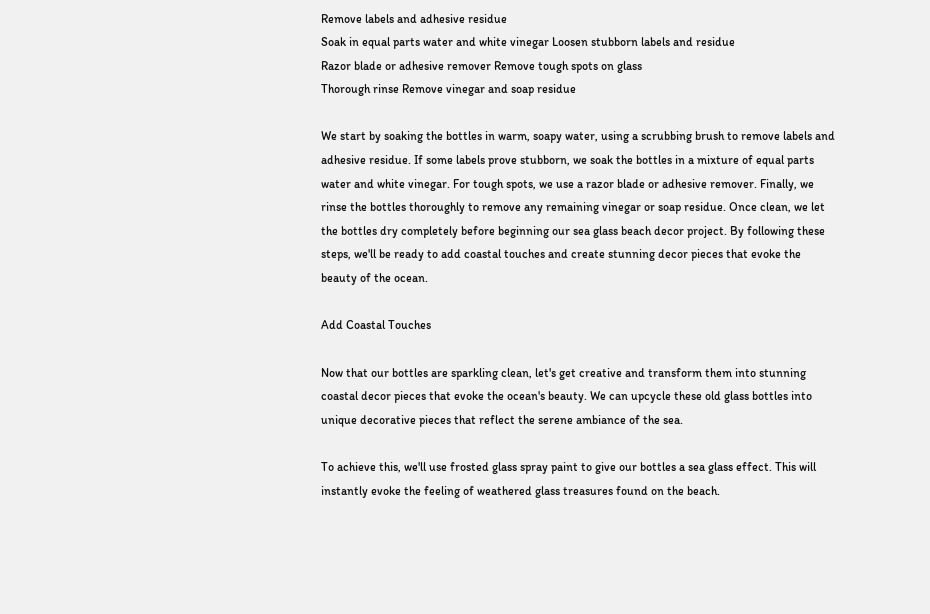Remove labels and adhesive residue
Soak in equal parts water and white vinegar Loosen stubborn labels and residue
Razor blade or adhesive remover Remove tough spots on glass
Thorough rinse Remove vinegar and soap residue

We start by soaking the bottles in warm, soapy water, using a scrubbing brush to remove labels and adhesive residue. If some labels prove stubborn, we soak the bottles in a mixture of equal parts water and white vinegar. For tough spots, we use a razor blade or adhesive remover. Finally, we rinse the bottles thoroughly to remove any remaining vinegar or soap residue. Once clean, we let the bottles dry completely before beginning our sea glass beach decor project. By following these steps, we'll be ready to add coastal touches and create stunning decor pieces that evoke the beauty of the ocean.

Add Coastal Touches

Now that our bottles are sparkling clean, let's get creative and transform them into stunning coastal decor pieces that evoke the ocean's beauty. We can upcycle these old glass bottles into unique decorative pieces that reflect the serene ambiance of the sea.

To achieve this, we'll use frosted glass spray paint to give our bottles a sea glass effect. This will instantly evoke the feeling of weathered glass treasures found on the beach.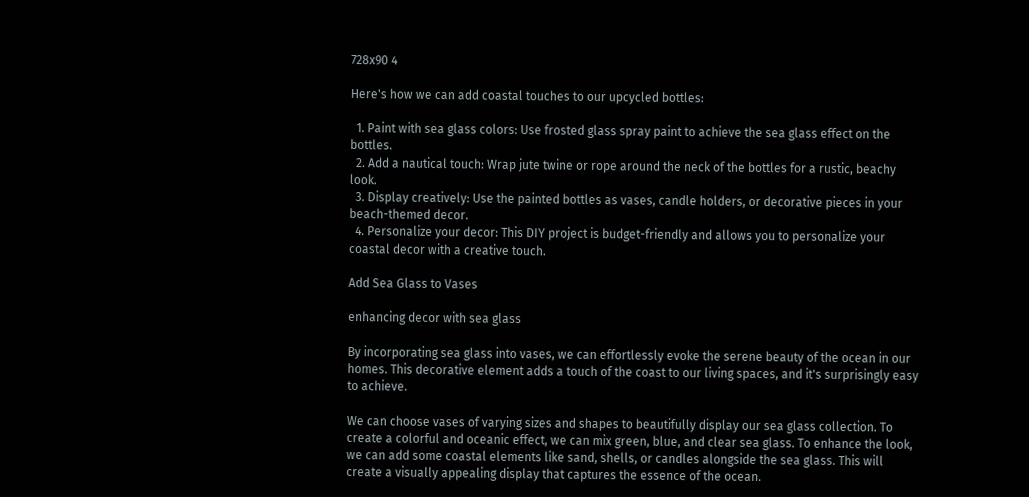728x90 4

Here's how we can add coastal touches to our upcycled bottles:

  1. Paint with sea glass colors: Use frosted glass spray paint to achieve the sea glass effect on the bottles.
  2. Add a nautical touch: Wrap jute twine or rope around the neck of the bottles for a rustic, beachy look.
  3. Display creatively: Use the painted bottles as vases, candle holders, or decorative pieces in your beach-themed decor.
  4. Personalize your decor: This DIY project is budget-friendly and allows you to personalize your coastal decor with a creative touch.

Add Sea Glass to Vases

enhancing decor with sea glass

By incorporating sea glass into vases, we can effortlessly evoke the serene beauty of the ocean in our homes. This decorative element adds a touch of the coast to our living spaces, and it's surprisingly easy to achieve.

We can choose vases of varying sizes and shapes to beautifully display our sea glass collection. To create a colorful and oceanic effect, we can mix green, blue, and clear sea glass. To enhance the look, we can add some coastal elements like sand, shells, or candles alongside the sea glass. This will create a visually appealing display that captures the essence of the ocean.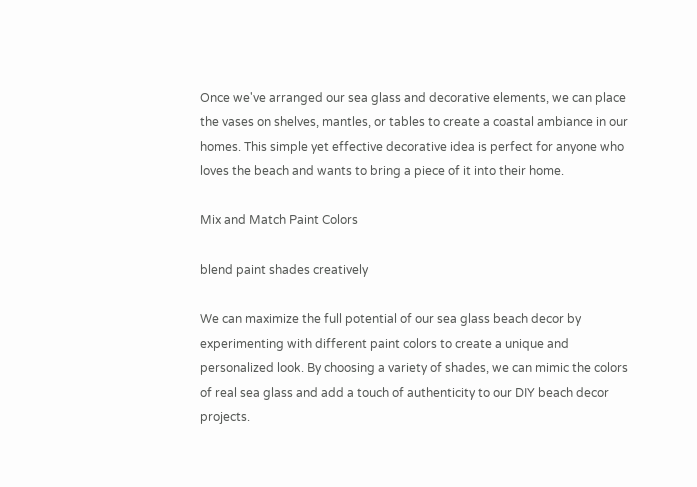Once we've arranged our sea glass and decorative elements, we can place the vases on shelves, mantles, or tables to create a coastal ambiance in our homes. This simple yet effective decorative idea is perfect for anyone who loves the beach and wants to bring a piece of it into their home.

Mix and Match Paint Colors

blend paint shades creatively

We can maximize the full potential of our sea glass beach decor by experimenting with different paint colors to create a unique and personalized look. By choosing a variety of shades, we can mimic the colors of real sea glass and add a touch of authenticity to our DIY beach decor projects.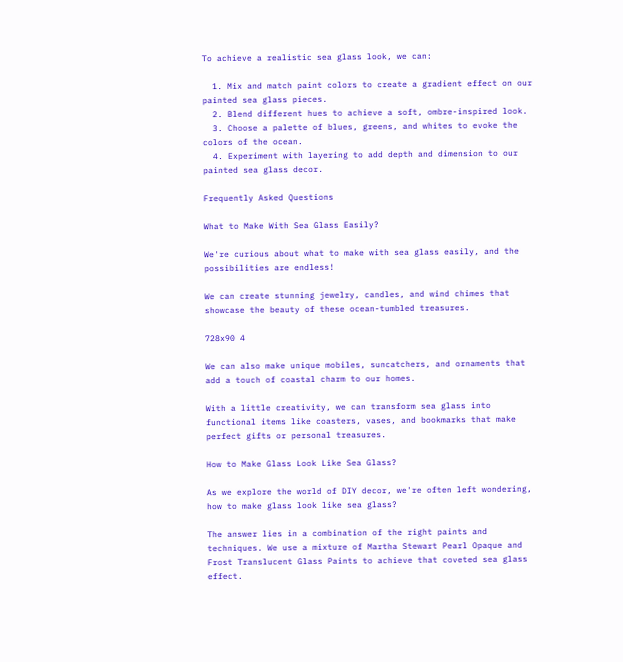To achieve a realistic sea glass look, we can:

  1. Mix and match paint colors to create a gradient effect on our painted sea glass pieces.
  2. Blend different hues to achieve a soft, ombre-inspired look.
  3. Choose a palette of blues, greens, and whites to evoke the colors of the ocean.
  4. Experiment with layering to add depth and dimension to our painted sea glass decor.

Frequently Asked Questions

What to Make With Sea Glass Easily?

We're curious about what to make with sea glass easily, and the possibilities are endless!

We can create stunning jewelry, candles, and wind chimes that showcase the beauty of these ocean-tumbled treasures.

728x90 4

We can also make unique mobiles, suncatchers, and ornaments that add a touch of coastal charm to our homes.

With a little creativity, we can transform sea glass into functional items like coasters, vases, and bookmarks that make perfect gifts or personal treasures.

How to Make Glass Look Like Sea Glass?

As we explore the world of DIY decor, we're often left wondering, how to make glass look like sea glass?

The answer lies in a combination of the right paints and techniques. We use a mixture of Martha Stewart Pearl Opaque and Frost Translucent Glass Paints to achieve that coveted sea glass effect.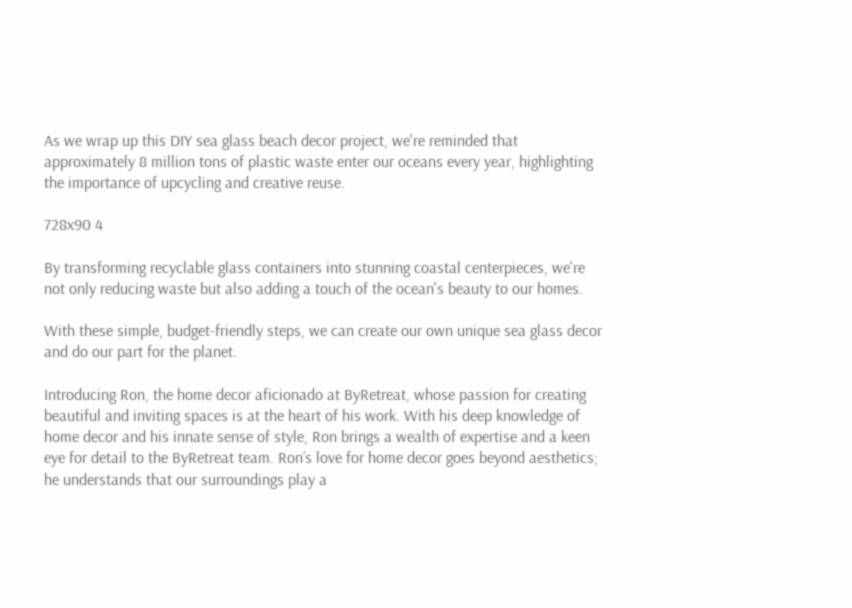As we wrap up this DIY sea glass beach decor project, we're reminded that approximately 8 million tons of plastic waste enter our oceans every year, highlighting the importance of upcycling and creative reuse.

728x90 4

By transforming recyclable glass containers into stunning coastal centerpieces, we're not only reducing waste but also adding a touch of the ocean's beauty to our homes.

With these simple, budget-friendly steps, we can create our own unique sea glass decor and do our part for the planet.

Introducing Ron, the home decor aficionado at ByRetreat, whose passion for creating beautiful and inviting spaces is at the heart of his work. With his deep knowledge of home decor and his innate sense of style, Ron brings a wealth of expertise and a keen eye for detail to the ByRetreat team. Ron’s love for home decor goes beyond aesthetics; he understands that our surroundings play a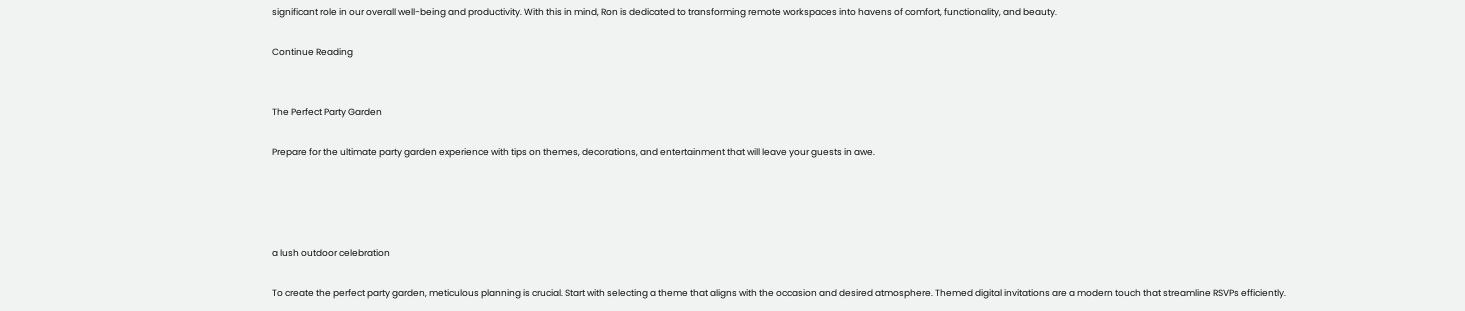significant role in our overall well-being and productivity. With this in mind, Ron is dedicated to transforming remote workspaces into havens of comfort, functionality, and beauty.

Continue Reading


The Perfect Party Garden

Prepare for the ultimate party garden experience with tips on themes, decorations, and entertainment that will leave your guests in awe.




a lush outdoor celebration

To create the perfect party garden, meticulous planning is crucial. Start with selecting a theme that aligns with the occasion and desired atmosphere. Themed digital invitations are a modern touch that streamline RSVPs efficiently.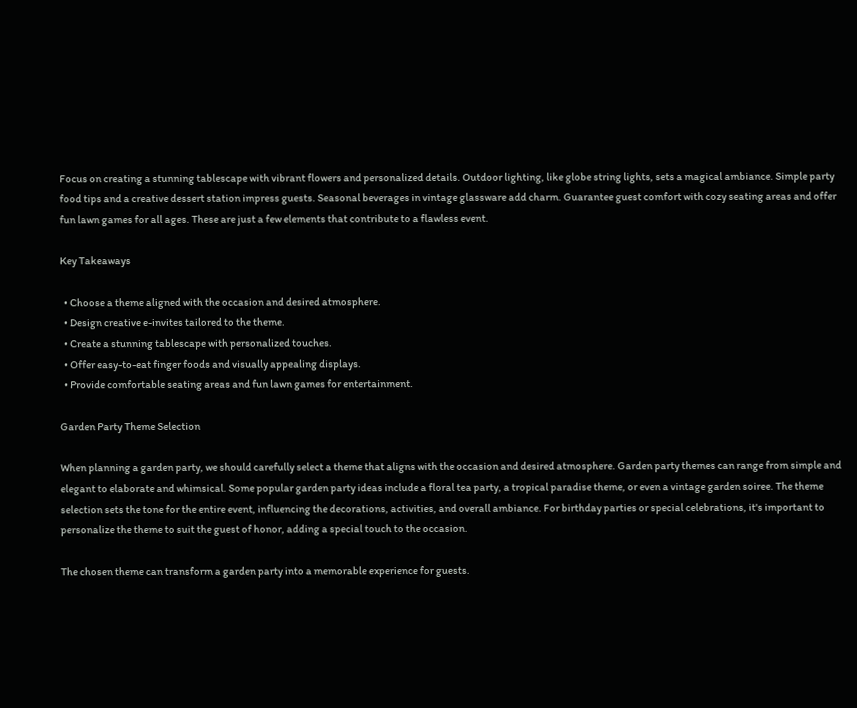Focus on creating a stunning tablescape with vibrant flowers and personalized details. Outdoor lighting, like globe string lights, sets a magical ambiance. Simple party food tips and a creative dessert station impress guests. Seasonal beverages in vintage glassware add charm. Guarantee guest comfort with cozy seating areas and offer fun lawn games for all ages. These are just a few elements that contribute to a flawless event.

Key Takeaways

  • Choose a theme aligned with the occasion and desired atmosphere.
  • Design creative e-invites tailored to the theme.
  • Create a stunning tablescape with personalized touches.
  • Offer easy-to-eat finger foods and visually appealing displays.
  • Provide comfortable seating areas and fun lawn games for entertainment.

Garden Party Theme Selection

When planning a garden party, we should carefully select a theme that aligns with the occasion and desired atmosphere. Garden party themes can range from simple and elegant to elaborate and whimsical. Some popular garden party ideas include a floral tea party, a tropical paradise theme, or even a vintage garden soiree. The theme selection sets the tone for the entire event, influencing the decorations, activities, and overall ambiance. For birthday parties or special celebrations, it's important to personalize the theme to suit the guest of honor, adding a special touch to the occasion.

The chosen theme can transform a garden party into a memorable experience for guests.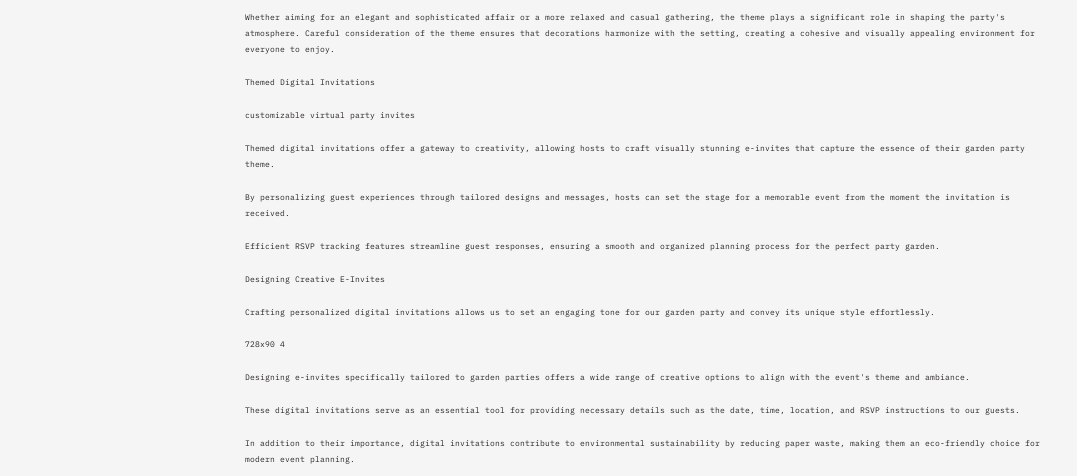Whether aiming for an elegant and sophisticated affair or a more relaxed and casual gathering, the theme plays a significant role in shaping the party's atmosphere. Careful consideration of the theme ensures that decorations harmonize with the setting, creating a cohesive and visually appealing environment for everyone to enjoy.

Themed Digital Invitations

customizable virtual party invites

Themed digital invitations offer a gateway to creativity, allowing hosts to craft visually stunning e-invites that capture the essence of their garden party theme.

By personalizing guest experiences through tailored designs and messages, hosts can set the stage for a memorable event from the moment the invitation is received.

Efficient RSVP tracking features streamline guest responses, ensuring a smooth and organized planning process for the perfect party garden.

Designing Creative E-Invites

Crafting personalized digital invitations allows us to set an engaging tone for our garden party and convey its unique style effortlessly.

728x90 4

Designing e-invites specifically tailored to garden parties offers a wide range of creative options to align with the event's theme and ambiance.

These digital invitations serve as an essential tool for providing necessary details such as the date, time, location, and RSVP instructions to our guests.

In addition to their importance, digital invitations contribute to environmental sustainability by reducing paper waste, making them an eco-friendly choice for modern event planning.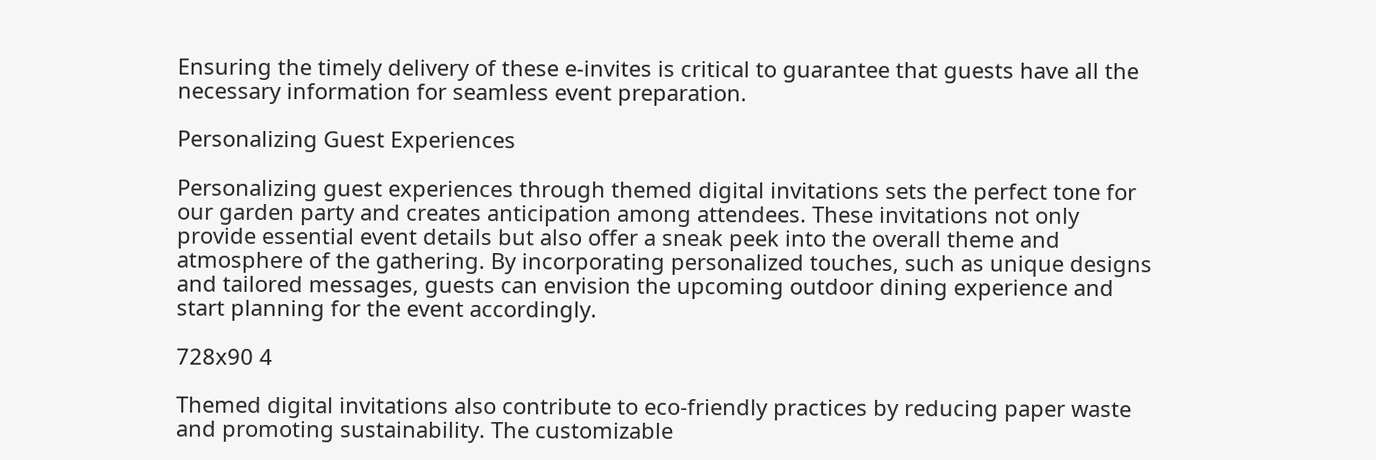Ensuring the timely delivery of these e-invites is critical to guarantee that guests have all the necessary information for seamless event preparation.

Personalizing Guest Experiences

Personalizing guest experiences through themed digital invitations sets the perfect tone for our garden party and creates anticipation among attendees. These invitations not only provide essential event details but also offer a sneak peek into the overall theme and atmosphere of the gathering. By incorporating personalized touches, such as unique designs and tailored messages, guests can envision the upcoming outdoor dining experience and start planning for the event accordingly.

728x90 4

Themed digital invitations also contribute to eco-friendly practices by reducing paper waste and promoting sustainability. The customizable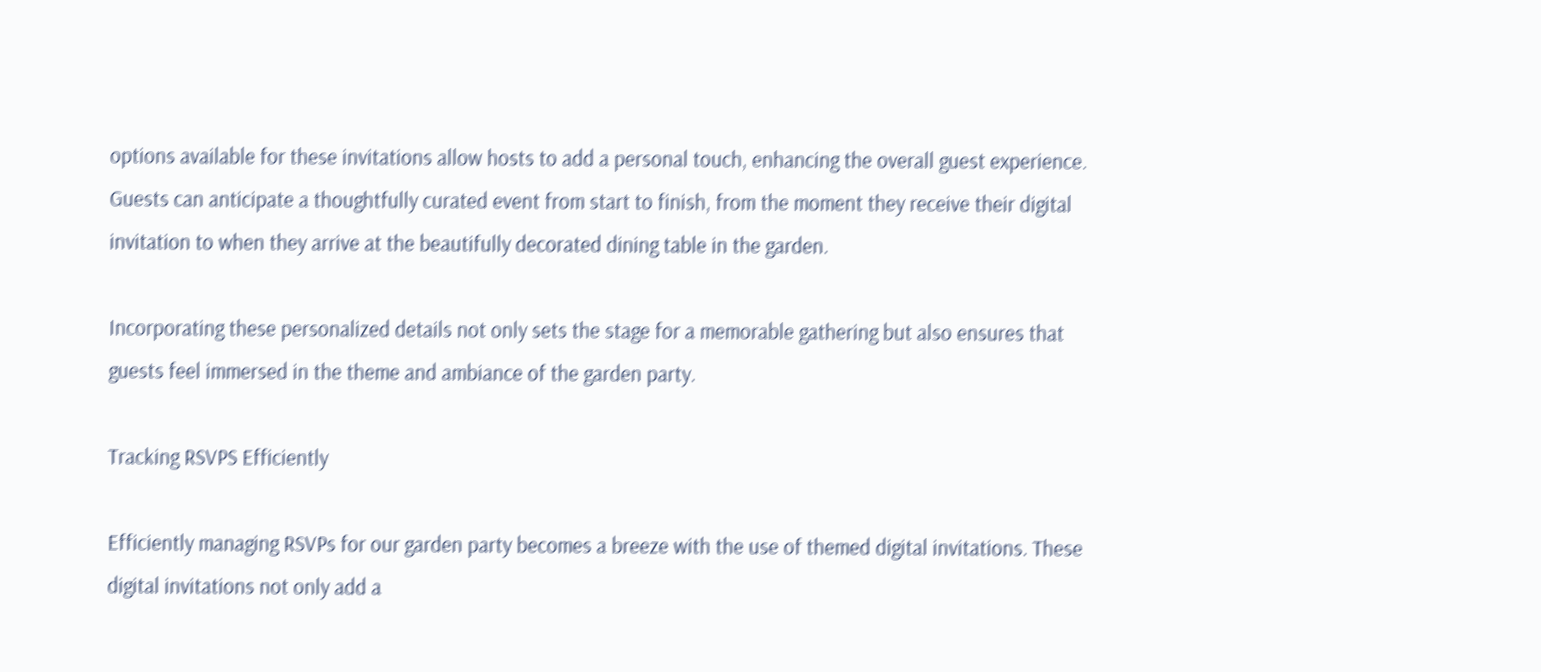options available for these invitations allow hosts to add a personal touch, enhancing the overall guest experience. Guests can anticipate a thoughtfully curated event from start to finish, from the moment they receive their digital invitation to when they arrive at the beautifully decorated dining table in the garden.

Incorporating these personalized details not only sets the stage for a memorable gathering but also ensures that guests feel immersed in the theme and ambiance of the garden party.

Tracking RSVPS Efficiently

Efficiently managing RSVPs for our garden party becomes a breeze with the use of themed digital invitations. These digital invitations not only add a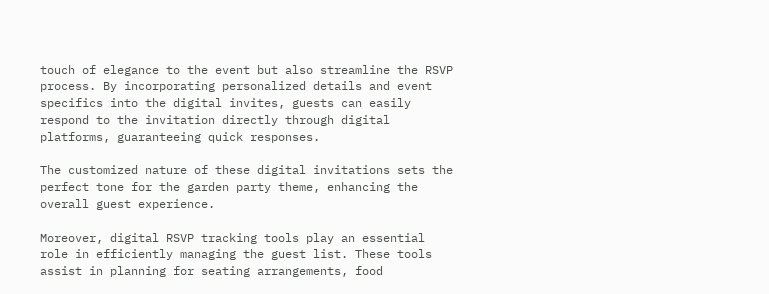touch of elegance to the event but also streamline the RSVP process. By incorporating personalized details and event specifics into the digital invites, guests can easily respond to the invitation directly through digital platforms, guaranteeing quick responses.

The customized nature of these digital invitations sets the perfect tone for the garden party theme, enhancing the overall guest experience.

Moreover, digital RSVP tracking tools play an essential role in efficiently managing the guest list. These tools assist in planning for seating arrangements, food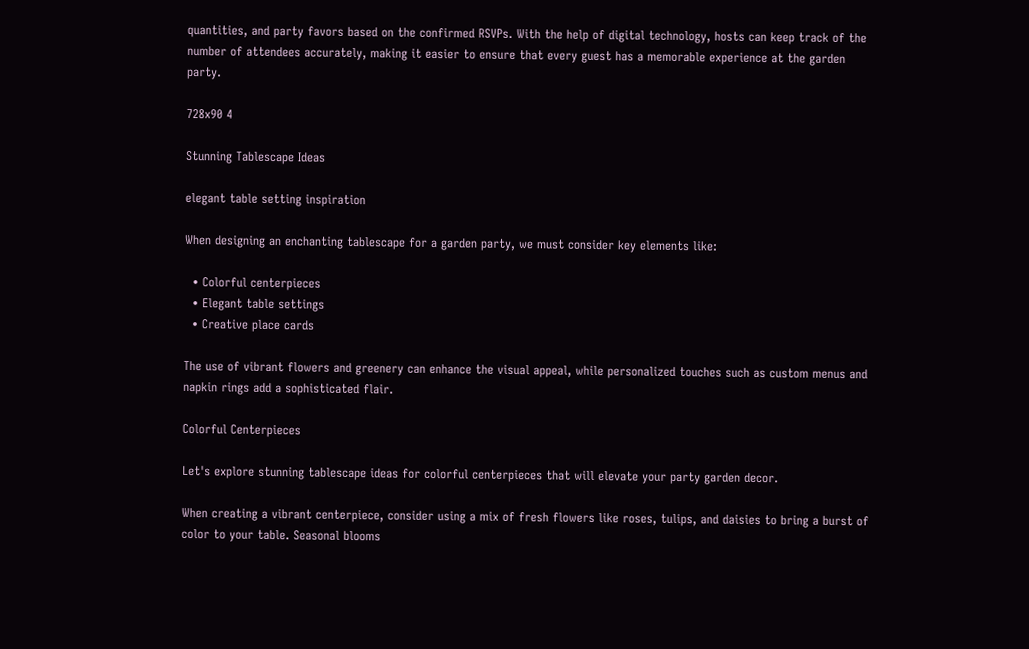quantities, and party favors based on the confirmed RSVPs. With the help of digital technology, hosts can keep track of the number of attendees accurately, making it easier to ensure that every guest has a memorable experience at the garden party.

728x90 4

Stunning Tablescape Ideas

elegant table setting inspiration

When designing an enchanting tablescape for a garden party, we must consider key elements like:

  • Colorful centerpieces
  • Elegant table settings
  • Creative place cards

The use of vibrant flowers and greenery can enhance the visual appeal, while personalized touches such as custom menus and napkin rings add a sophisticated flair.

Colorful Centerpieces

Let's explore stunning tablescape ideas for colorful centerpieces that will elevate your party garden decor.

When creating a vibrant centerpiece, consider using a mix of fresh flowers like roses, tulips, and daisies to bring a burst of color to your table. Seasonal blooms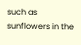such as sunflowers in the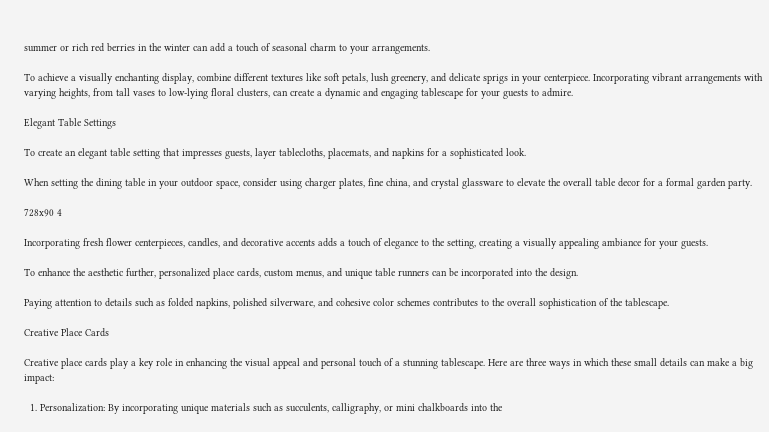summer or rich red berries in the winter can add a touch of seasonal charm to your arrangements.

To achieve a visually enchanting display, combine different textures like soft petals, lush greenery, and delicate sprigs in your centerpiece. Incorporating vibrant arrangements with varying heights, from tall vases to low-lying floral clusters, can create a dynamic and engaging tablescape for your guests to admire.

Elegant Table Settings

To create an elegant table setting that impresses guests, layer tablecloths, placemats, and napkins for a sophisticated look.

When setting the dining table in your outdoor space, consider using charger plates, fine china, and crystal glassware to elevate the overall table decor for a formal garden party.

728x90 4

Incorporating fresh flower centerpieces, candles, and decorative accents adds a touch of elegance to the setting, creating a visually appealing ambiance for your guests.

To enhance the aesthetic further, personalized place cards, custom menus, and unique table runners can be incorporated into the design.

Paying attention to details such as folded napkins, polished silverware, and cohesive color schemes contributes to the overall sophistication of the tablescape.

Creative Place Cards

Creative place cards play a key role in enhancing the visual appeal and personal touch of a stunning tablescape. Here are three ways in which these small details can make a big impact:

  1. Personalization: By incorporating unique materials such as succulents, calligraphy, or mini chalkboards into the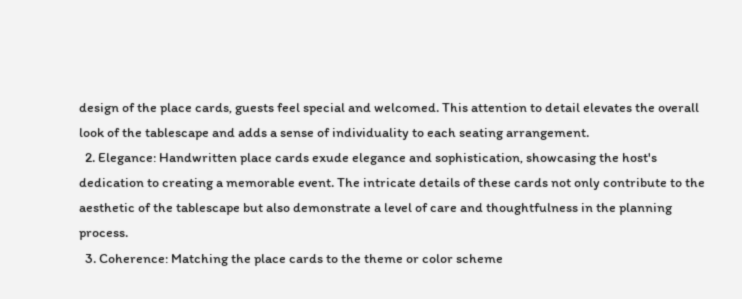design of the place cards, guests feel special and welcomed. This attention to detail elevates the overall look of the tablescape and adds a sense of individuality to each seating arrangement.
  2. Elegance: Handwritten place cards exude elegance and sophistication, showcasing the host's dedication to creating a memorable event. The intricate details of these cards not only contribute to the aesthetic of the tablescape but also demonstrate a level of care and thoughtfulness in the planning process.
  3. Coherence: Matching the place cards to the theme or color scheme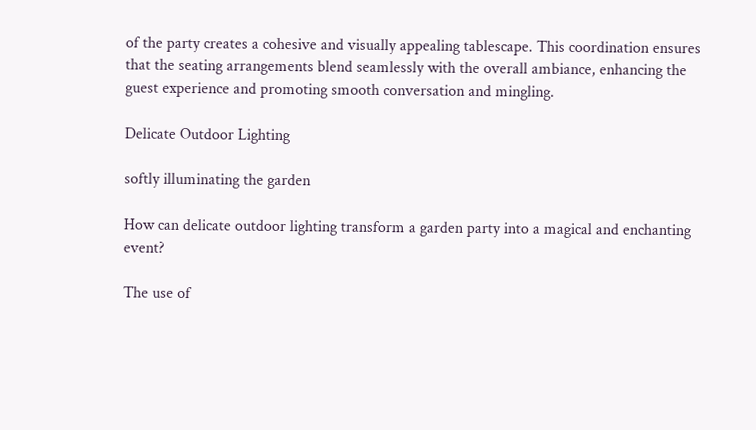of the party creates a cohesive and visually appealing tablescape. This coordination ensures that the seating arrangements blend seamlessly with the overall ambiance, enhancing the guest experience and promoting smooth conversation and mingling.

Delicate Outdoor Lighting

softly illuminating the garden

How can delicate outdoor lighting transform a garden party into a magical and enchanting event?

The use of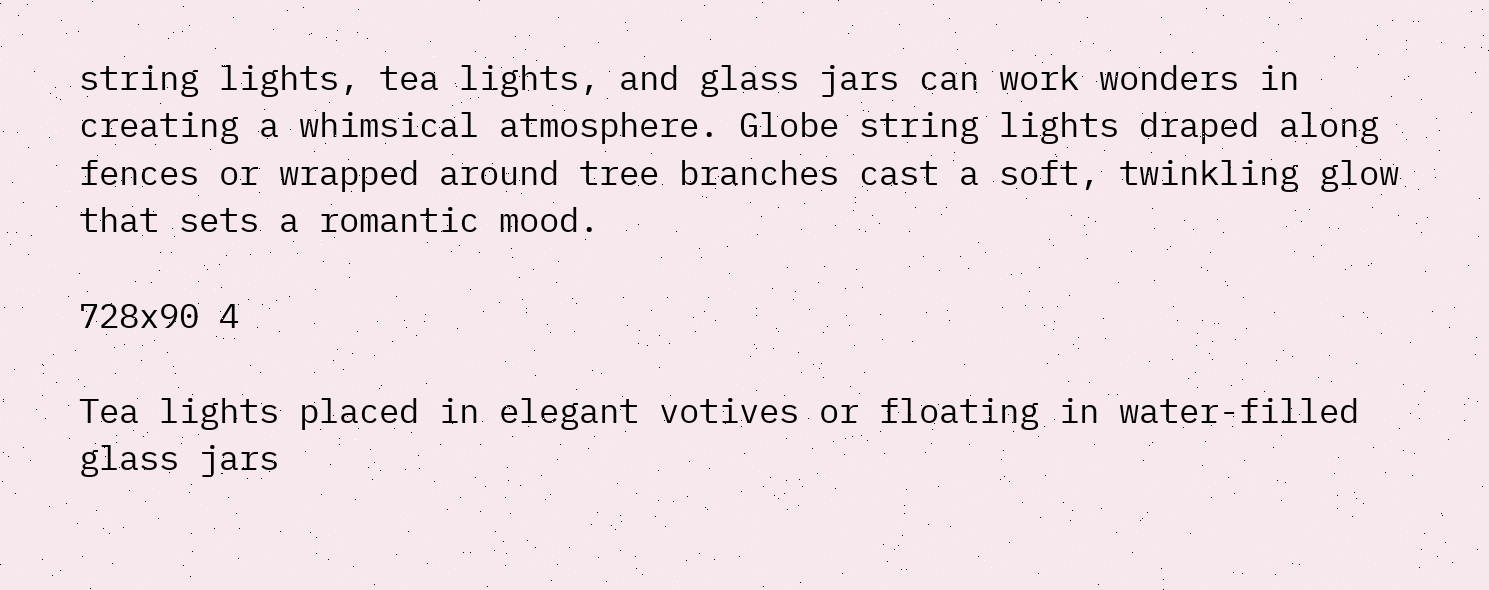string lights, tea lights, and glass jars can work wonders in creating a whimsical atmosphere. Globe string lights draped along fences or wrapped around tree branches cast a soft, twinkling glow that sets a romantic mood.

728x90 4

Tea lights placed in elegant votives or floating in water-filled glass jars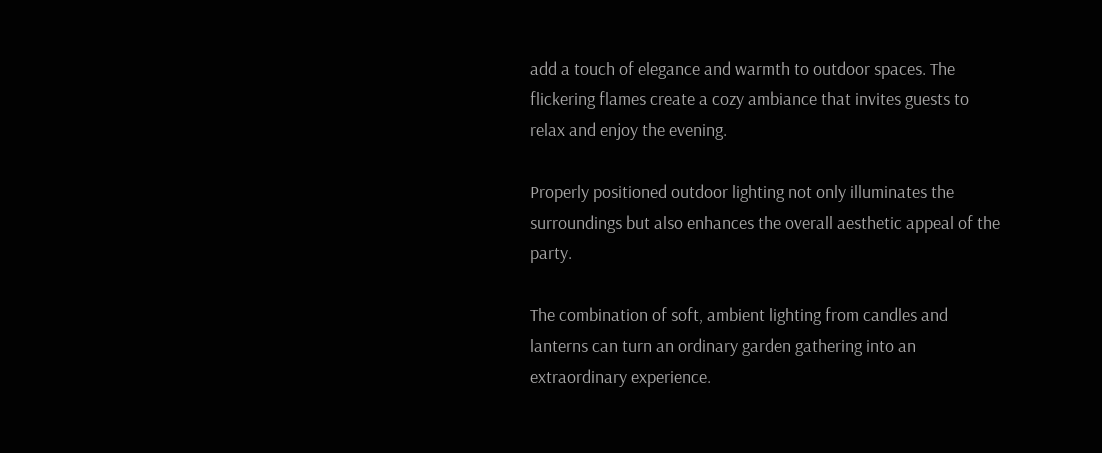add a touch of elegance and warmth to outdoor spaces. The flickering flames create a cozy ambiance that invites guests to relax and enjoy the evening.

Properly positioned outdoor lighting not only illuminates the surroundings but also enhances the overall aesthetic appeal of the party.

The combination of soft, ambient lighting from candles and lanterns can turn an ordinary garden gathering into an extraordinary experience.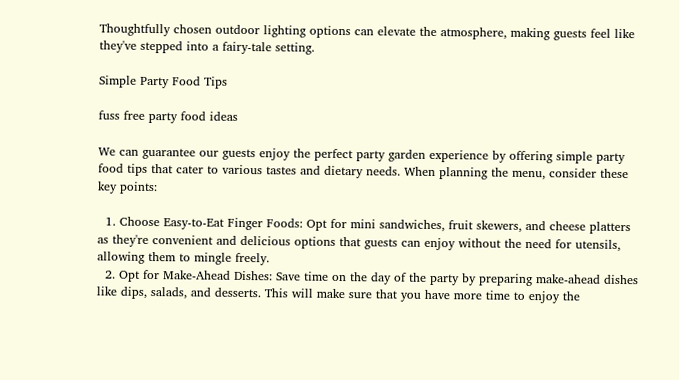Thoughtfully chosen outdoor lighting options can elevate the atmosphere, making guests feel like they've stepped into a fairy-tale setting.

Simple Party Food Tips

fuss free party food ideas

We can guarantee our guests enjoy the perfect party garden experience by offering simple party food tips that cater to various tastes and dietary needs. When planning the menu, consider these key points:

  1. Choose Easy-to-Eat Finger Foods: Opt for mini sandwiches, fruit skewers, and cheese platters as they're convenient and delicious options that guests can enjoy without the need for utensils, allowing them to mingle freely.
  2. Opt for Make-Ahead Dishes: Save time on the day of the party by preparing make-ahead dishes like dips, salads, and desserts. This will make sure that you have more time to enjoy the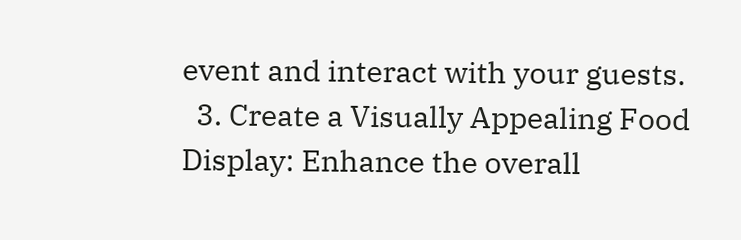event and interact with your guests.
  3. Create a Visually Appealing Food Display: Enhance the overall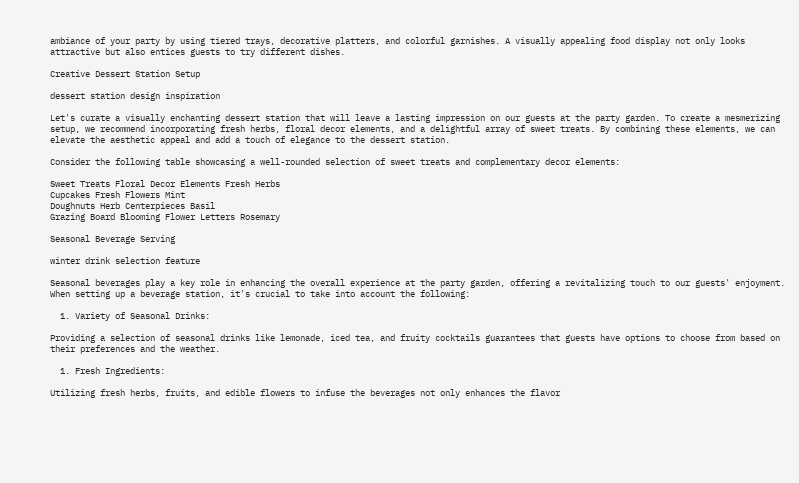ambiance of your party by using tiered trays, decorative platters, and colorful garnishes. A visually appealing food display not only looks attractive but also entices guests to try different dishes.

Creative Dessert Station Setup

dessert station design inspiration

Let's curate a visually enchanting dessert station that will leave a lasting impression on our guests at the party garden. To create a mesmerizing setup, we recommend incorporating fresh herbs, floral decor elements, and a delightful array of sweet treats. By combining these elements, we can elevate the aesthetic appeal and add a touch of elegance to the dessert station.

Consider the following table showcasing a well-rounded selection of sweet treats and complementary decor elements:

Sweet Treats Floral Decor Elements Fresh Herbs
Cupcakes Fresh Flowers Mint
Doughnuts Herb Centerpieces Basil
Grazing Board Blooming Flower Letters Rosemary

Seasonal Beverage Serving

winter drink selection feature

Seasonal beverages play a key role in enhancing the overall experience at the party garden, offering a revitalizing touch to our guests' enjoyment. When setting up a beverage station, it's crucial to take into account the following:

  1. Variety of Seasonal Drinks:

Providing a selection of seasonal drinks like lemonade, iced tea, and fruity cocktails guarantees that guests have options to choose from based on their preferences and the weather.

  1. Fresh Ingredients:

Utilizing fresh herbs, fruits, and edible flowers to infuse the beverages not only enhances the flavor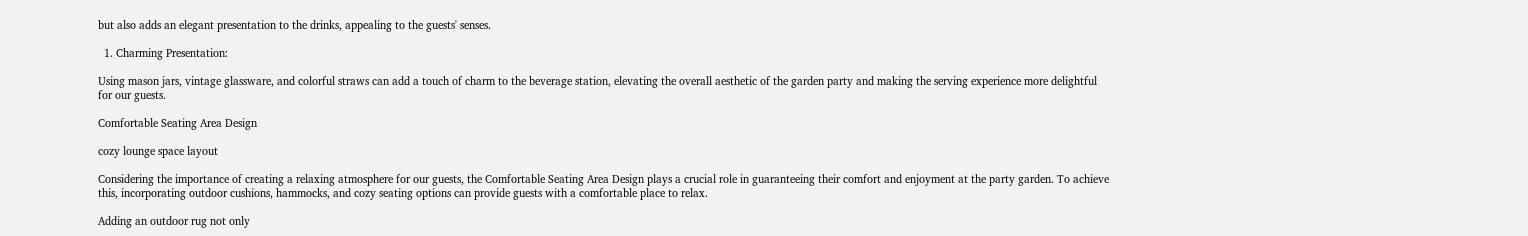but also adds an elegant presentation to the drinks, appealing to the guests' senses.

  1. Charming Presentation:

Using mason jars, vintage glassware, and colorful straws can add a touch of charm to the beverage station, elevating the overall aesthetic of the garden party and making the serving experience more delightful for our guests.

Comfortable Seating Area Design

cozy lounge space layout

Considering the importance of creating a relaxing atmosphere for our guests, the Comfortable Seating Area Design plays a crucial role in guaranteeing their comfort and enjoyment at the party garden. To achieve this, incorporating outdoor cushions, hammocks, and cozy seating options can provide guests with a comfortable place to relax.

Adding an outdoor rug not only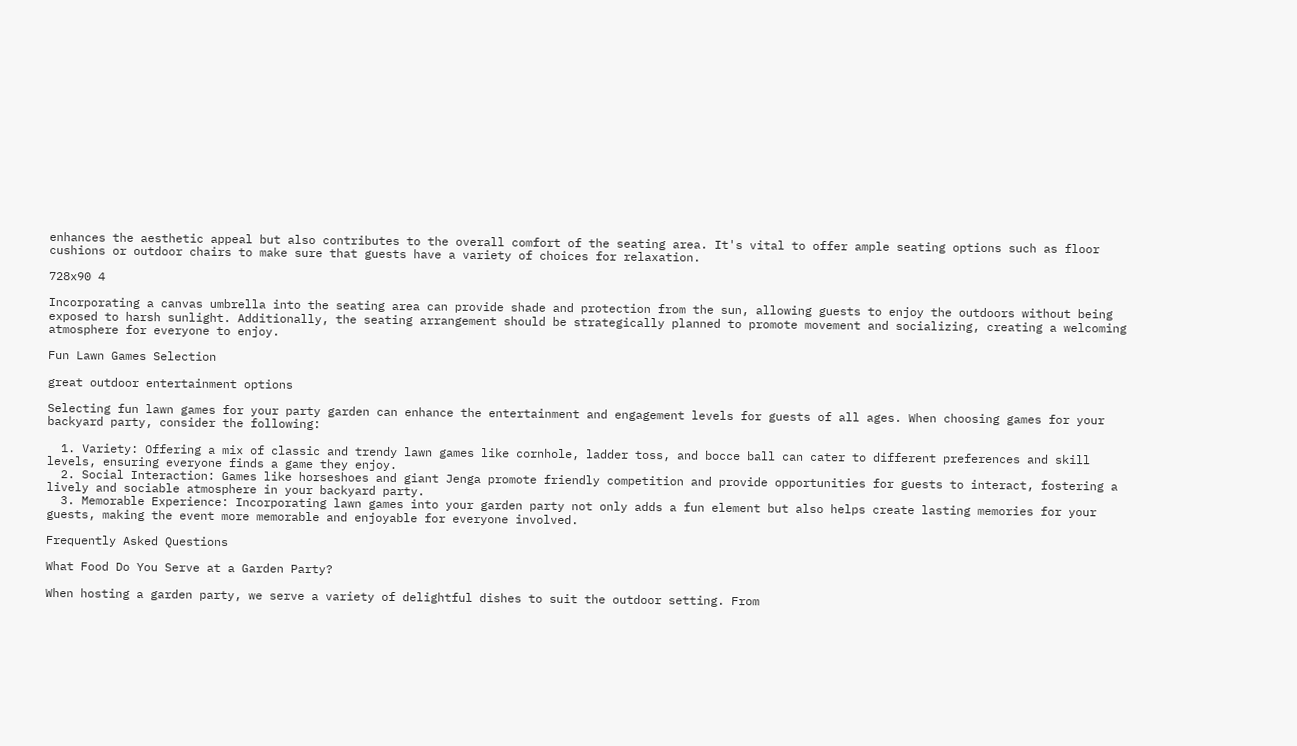enhances the aesthetic appeal but also contributes to the overall comfort of the seating area. It's vital to offer ample seating options such as floor cushions or outdoor chairs to make sure that guests have a variety of choices for relaxation.

728x90 4

Incorporating a canvas umbrella into the seating area can provide shade and protection from the sun, allowing guests to enjoy the outdoors without being exposed to harsh sunlight. Additionally, the seating arrangement should be strategically planned to promote movement and socializing, creating a welcoming atmosphere for everyone to enjoy.

Fun Lawn Games Selection

great outdoor entertainment options

Selecting fun lawn games for your party garden can enhance the entertainment and engagement levels for guests of all ages. When choosing games for your backyard party, consider the following:

  1. Variety: Offering a mix of classic and trendy lawn games like cornhole, ladder toss, and bocce ball can cater to different preferences and skill levels, ensuring everyone finds a game they enjoy.
  2. Social Interaction: Games like horseshoes and giant Jenga promote friendly competition and provide opportunities for guests to interact, fostering a lively and sociable atmosphere in your backyard party.
  3. Memorable Experience: Incorporating lawn games into your garden party not only adds a fun element but also helps create lasting memories for your guests, making the event more memorable and enjoyable for everyone involved.

Frequently Asked Questions

What Food Do You Serve at a Garden Party?

When hosting a garden party, we serve a variety of delightful dishes to suit the outdoor setting. From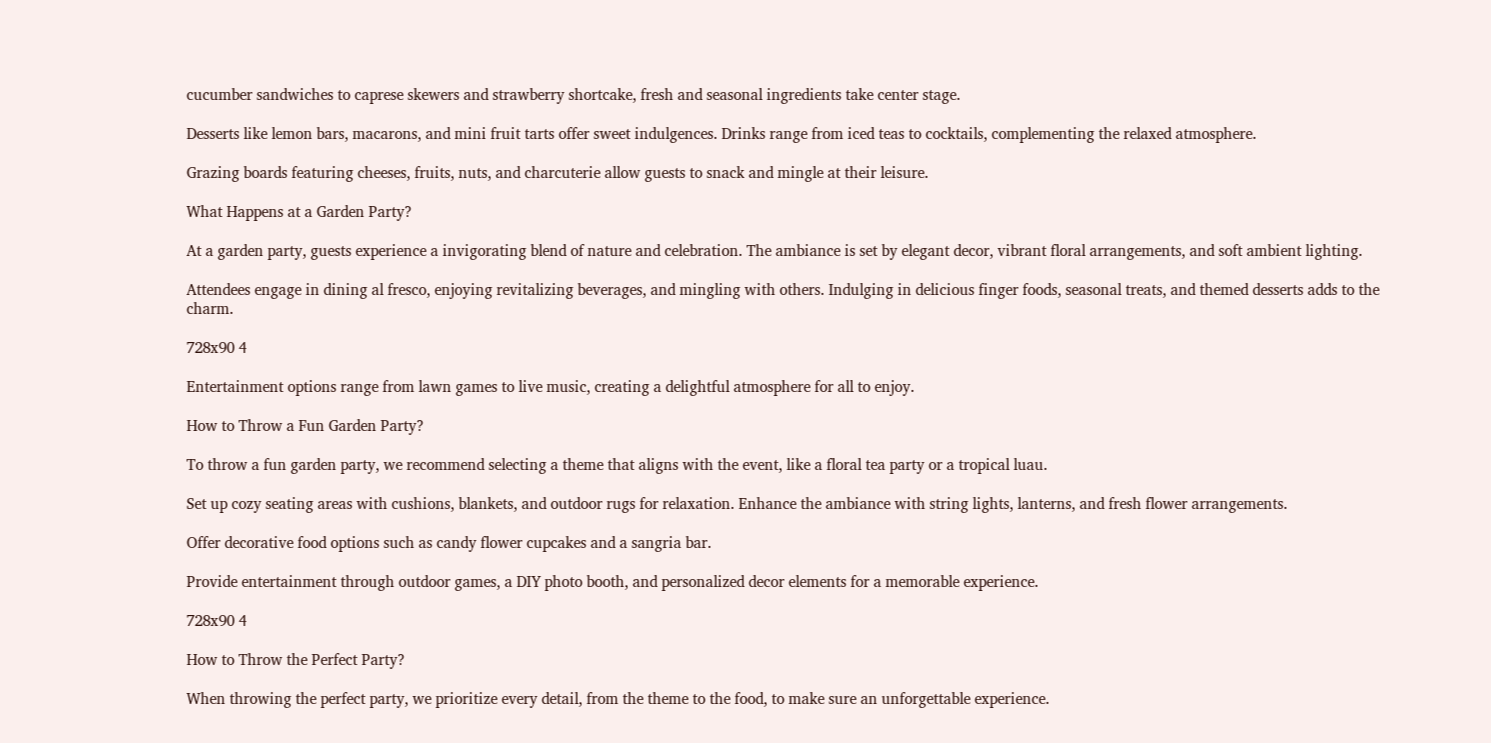cucumber sandwiches to caprese skewers and strawberry shortcake, fresh and seasonal ingredients take center stage.

Desserts like lemon bars, macarons, and mini fruit tarts offer sweet indulgences. Drinks range from iced teas to cocktails, complementing the relaxed atmosphere.

Grazing boards featuring cheeses, fruits, nuts, and charcuterie allow guests to snack and mingle at their leisure.

What Happens at a Garden Party?

At a garden party, guests experience a invigorating blend of nature and celebration. The ambiance is set by elegant decor, vibrant floral arrangements, and soft ambient lighting.

Attendees engage in dining al fresco, enjoying revitalizing beverages, and mingling with others. Indulging in delicious finger foods, seasonal treats, and themed desserts adds to the charm.

728x90 4

Entertainment options range from lawn games to live music, creating a delightful atmosphere for all to enjoy.

How to Throw a Fun Garden Party?

To throw a fun garden party, we recommend selecting a theme that aligns with the event, like a floral tea party or a tropical luau.

Set up cozy seating areas with cushions, blankets, and outdoor rugs for relaxation. Enhance the ambiance with string lights, lanterns, and fresh flower arrangements.

Offer decorative food options such as candy flower cupcakes and a sangria bar.

Provide entertainment through outdoor games, a DIY photo booth, and personalized decor elements for a memorable experience.

728x90 4

How to Throw the Perfect Party?

When throwing the perfect party, we prioritize every detail, from the theme to the food, to make sure an unforgettable experience.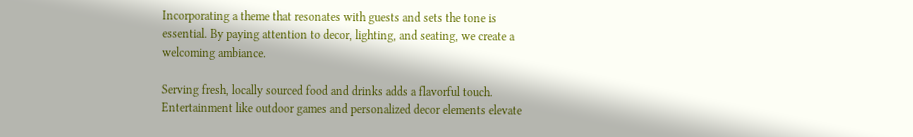Incorporating a theme that resonates with guests and sets the tone is essential. By paying attention to decor, lighting, and seating, we create a welcoming ambiance.

Serving fresh, locally sourced food and drinks adds a flavorful touch. Entertainment like outdoor games and personalized decor elements elevate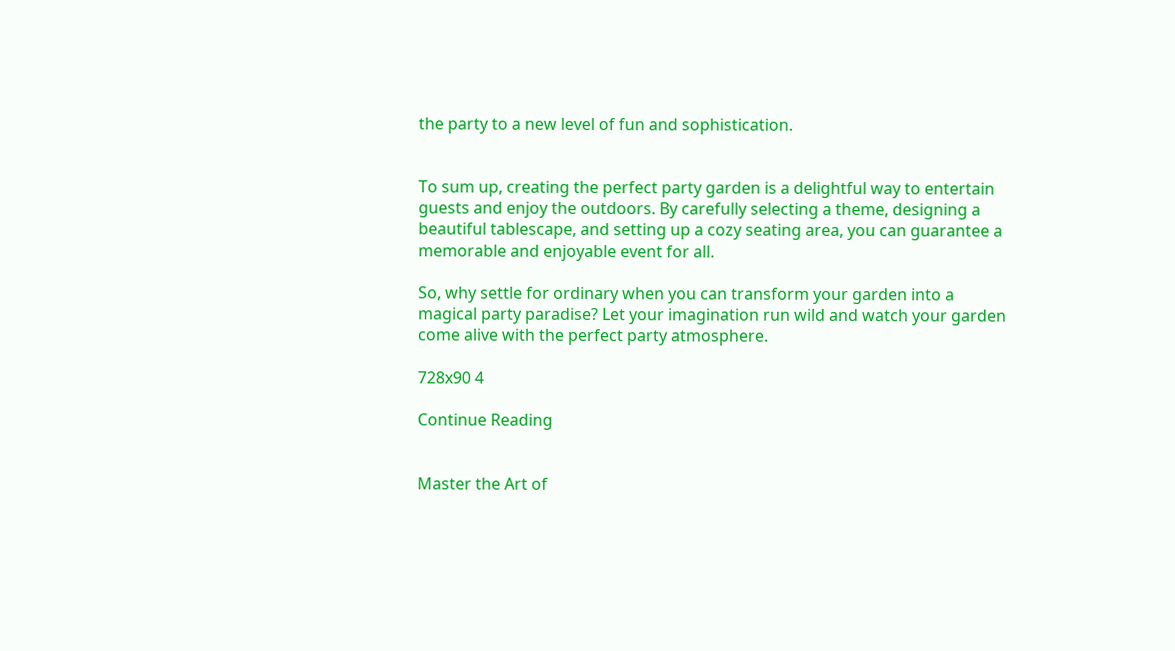the party to a new level of fun and sophistication.


To sum up, creating the perfect party garden is a delightful way to entertain guests and enjoy the outdoors. By carefully selecting a theme, designing a beautiful tablescape, and setting up a cozy seating area, you can guarantee a memorable and enjoyable event for all.

So, why settle for ordinary when you can transform your garden into a magical party paradise? Let your imagination run wild and watch your garden come alive with the perfect party atmosphere.

728x90 4

Continue Reading


Master the Art of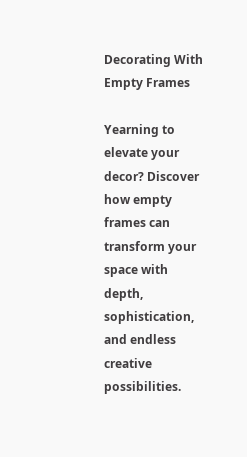Decorating With Empty Frames

Yearning to elevate your decor? Discover how empty frames can transform your space with depth, sophistication, and endless creative possibilities.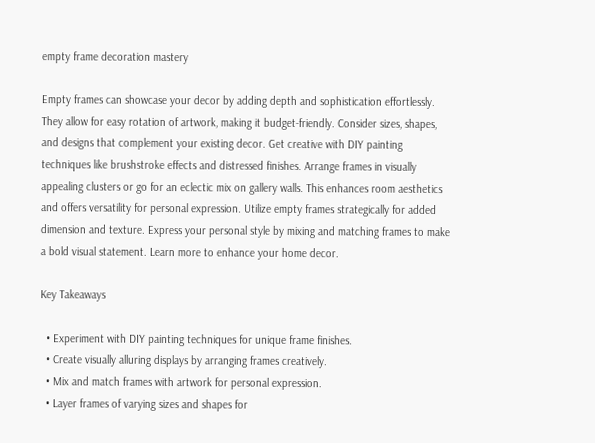empty frame decoration mastery

Empty frames can showcase your decor by adding depth and sophistication effortlessly. They allow for easy rotation of artwork, making it budget-friendly. Consider sizes, shapes, and designs that complement your existing decor. Get creative with DIY painting techniques like brushstroke effects and distressed finishes. Arrange frames in visually appealing clusters or go for an eclectic mix on gallery walls. This enhances room aesthetics and offers versatility for personal expression. Utilize empty frames strategically for added dimension and texture. Express your personal style by mixing and matching frames to make a bold visual statement. Learn more to enhance your home decor.

Key Takeaways

  • Experiment with DIY painting techniques for unique frame finishes.
  • Create visually alluring displays by arranging frames creatively.
  • Mix and match frames with artwork for personal expression.
  • Layer frames of varying sizes and shapes for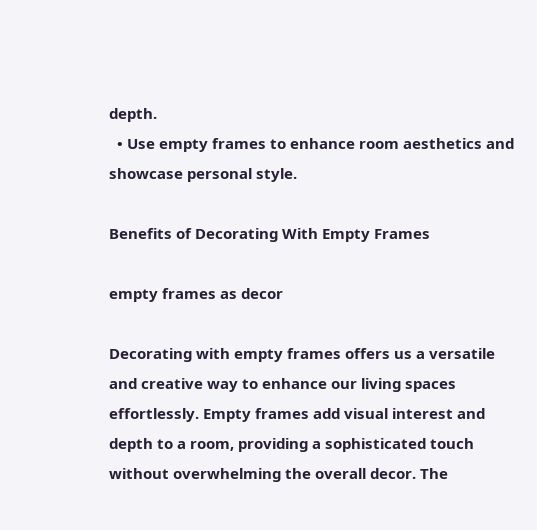depth.
  • Use empty frames to enhance room aesthetics and showcase personal style.

Benefits of Decorating With Empty Frames

empty frames as decor

Decorating with empty frames offers us a versatile and creative way to enhance our living spaces effortlessly. Empty frames add visual interest and depth to a room, providing a sophisticated touch without overwhelming the overall decor. The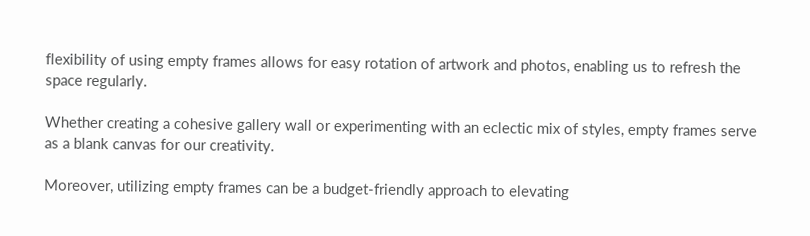flexibility of using empty frames allows for easy rotation of artwork and photos, enabling us to refresh the space regularly.

Whether creating a cohesive gallery wall or experimenting with an eclectic mix of styles, empty frames serve as a blank canvas for our creativity.

Moreover, utilizing empty frames can be a budget-friendly approach to elevating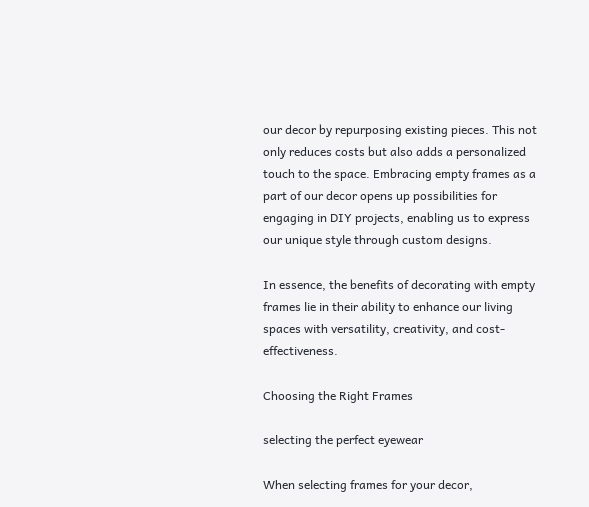our decor by repurposing existing pieces. This not only reduces costs but also adds a personalized touch to the space. Embracing empty frames as a part of our decor opens up possibilities for engaging in DIY projects, enabling us to express our unique style through custom designs.

In essence, the benefits of decorating with empty frames lie in their ability to enhance our living spaces with versatility, creativity, and cost-effectiveness.

Choosing the Right Frames

selecting the perfect eyewear

When selecting frames for your decor,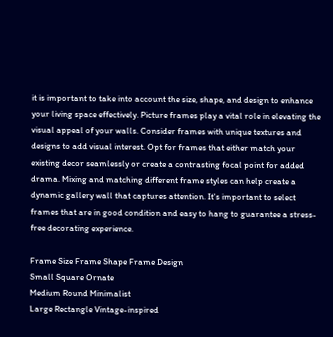it is important to take into account the size, shape, and design to enhance your living space effectively. Picture frames play a vital role in elevating the visual appeal of your walls. Consider frames with unique textures and designs to add visual interest. Opt for frames that either match your existing decor seamlessly or create a contrasting focal point for added drama. Mixing and matching different frame styles can help create a dynamic gallery wall that captures attention. It's important to select frames that are in good condition and easy to hang to guarantee a stress-free decorating experience.

Frame Size Frame Shape Frame Design
Small Square Ornate
Medium Round Minimalist
Large Rectangle Vintage-inspired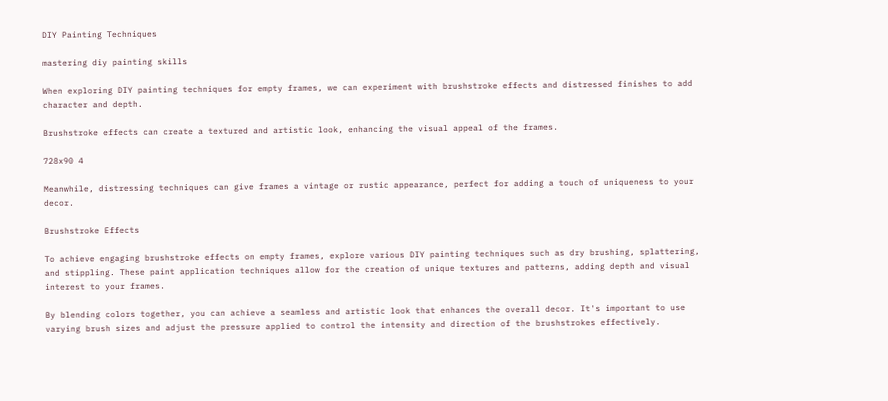DIY Painting Techniques

mastering diy painting skills

When exploring DIY painting techniques for empty frames, we can experiment with brushstroke effects and distressed finishes to add character and depth.

Brushstroke effects can create a textured and artistic look, enhancing the visual appeal of the frames.

728x90 4

Meanwhile, distressing techniques can give frames a vintage or rustic appearance, perfect for adding a touch of uniqueness to your decor.

Brushstroke Effects

To achieve engaging brushstroke effects on empty frames, explore various DIY painting techniques such as dry brushing, splattering, and stippling. These paint application techniques allow for the creation of unique textures and patterns, adding depth and visual interest to your frames.

By blending colors together, you can achieve a seamless and artistic look that enhances the overall decor. It's important to use varying brush sizes and adjust the pressure applied to control the intensity and direction of the brushstrokes effectively.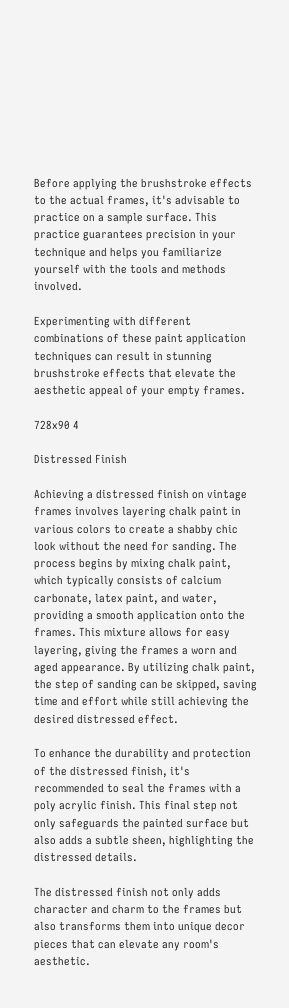Before applying the brushstroke effects to the actual frames, it's advisable to practice on a sample surface. This practice guarantees precision in your technique and helps you familiarize yourself with the tools and methods involved.

Experimenting with different combinations of these paint application techniques can result in stunning brushstroke effects that elevate the aesthetic appeal of your empty frames.

728x90 4

Distressed Finish

Achieving a distressed finish on vintage frames involves layering chalk paint in various colors to create a shabby chic look without the need for sanding. The process begins by mixing chalk paint, which typically consists of calcium carbonate, latex paint, and water, providing a smooth application onto the frames. This mixture allows for easy layering, giving the frames a worn and aged appearance. By utilizing chalk paint, the step of sanding can be skipped, saving time and effort while still achieving the desired distressed effect.

To enhance the durability and protection of the distressed finish, it's recommended to seal the frames with a poly acrylic finish. This final step not only safeguards the painted surface but also adds a subtle sheen, highlighting the distressed details.

The distressed finish not only adds character and charm to the frames but also transforms them into unique decor pieces that can elevate any room's aesthetic.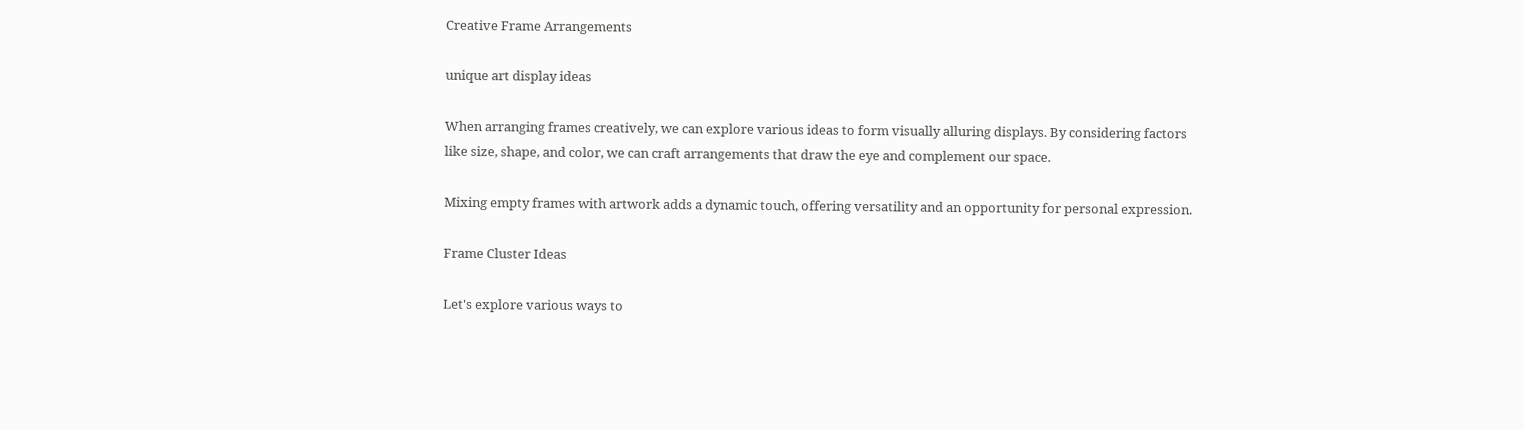Creative Frame Arrangements

unique art display ideas

When arranging frames creatively, we can explore various ideas to form visually alluring displays. By considering factors like size, shape, and color, we can craft arrangements that draw the eye and complement our space.

Mixing empty frames with artwork adds a dynamic touch, offering versatility and an opportunity for personal expression.

Frame Cluster Ideas

Let's explore various ways to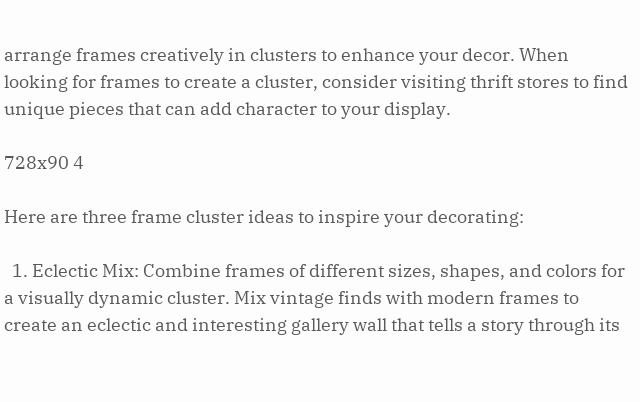arrange frames creatively in clusters to enhance your decor. When looking for frames to create a cluster, consider visiting thrift stores to find unique pieces that can add character to your display.

728x90 4

Here are three frame cluster ideas to inspire your decorating:

  1. Eclectic Mix: Combine frames of different sizes, shapes, and colors for a visually dynamic cluster. Mix vintage finds with modern frames to create an eclectic and interesting gallery wall that tells a story through its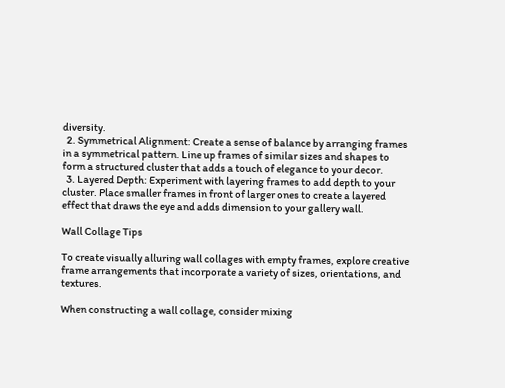diversity.
  2. Symmetrical Alignment: Create a sense of balance by arranging frames in a symmetrical pattern. Line up frames of similar sizes and shapes to form a structured cluster that adds a touch of elegance to your decor.
  3. Layered Depth: Experiment with layering frames to add depth to your cluster. Place smaller frames in front of larger ones to create a layered effect that draws the eye and adds dimension to your gallery wall.

Wall Collage Tips

To create visually alluring wall collages with empty frames, explore creative frame arrangements that incorporate a variety of sizes, orientations, and textures.

When constructing a wall collage, consider mixing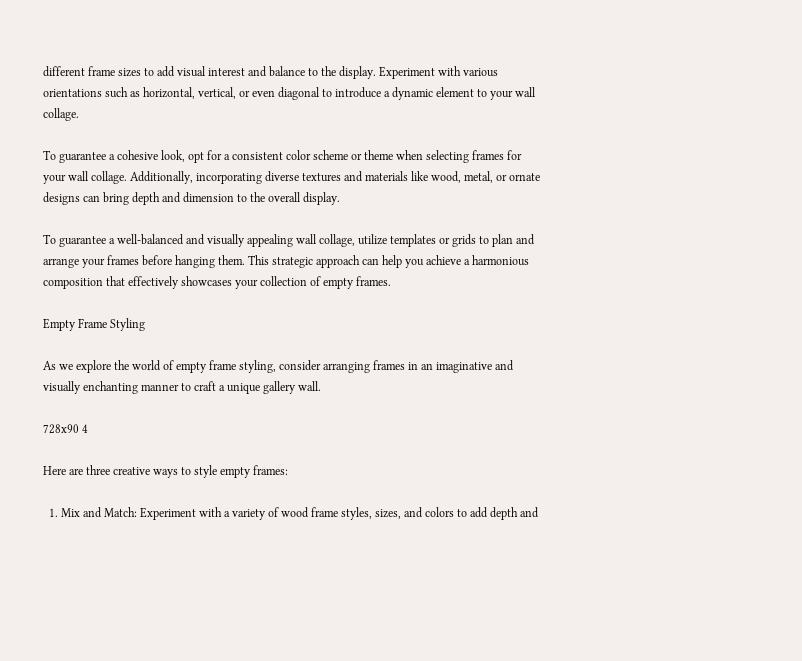different frame sizes to add visual interest and balance to the display. Experiment with various orientations such as horizontal, vertical, or even diagonal to introduce a dynamic element to your wall collage.

To guarantee a cohesive look, opt for a consistent color scheme or theme when selecting frames for your wall collage. Additionally, incorporating diverse textures and materials like wood, metal, or ornate designs can bring depth and dimension to the overall display.

To guarantee a well-balanced and visually appealing wall collage, utilize templates or grids to plan and arrange your frames before hanging them. This strategic approach can help you achieve a harmonious composition that effectively showcases your collection of empty frames.

Empty Frame Styling

As we explore the world of empty frame styling, consider arranging frames in an imaginative and visually enchanting manner to craft a unique gallery wall.

728x90 4

Here are three creative ways to style empty frames:

  1. Mix and Match: Experiment with a variety of wood frame styles, sizes, and colors to add depth and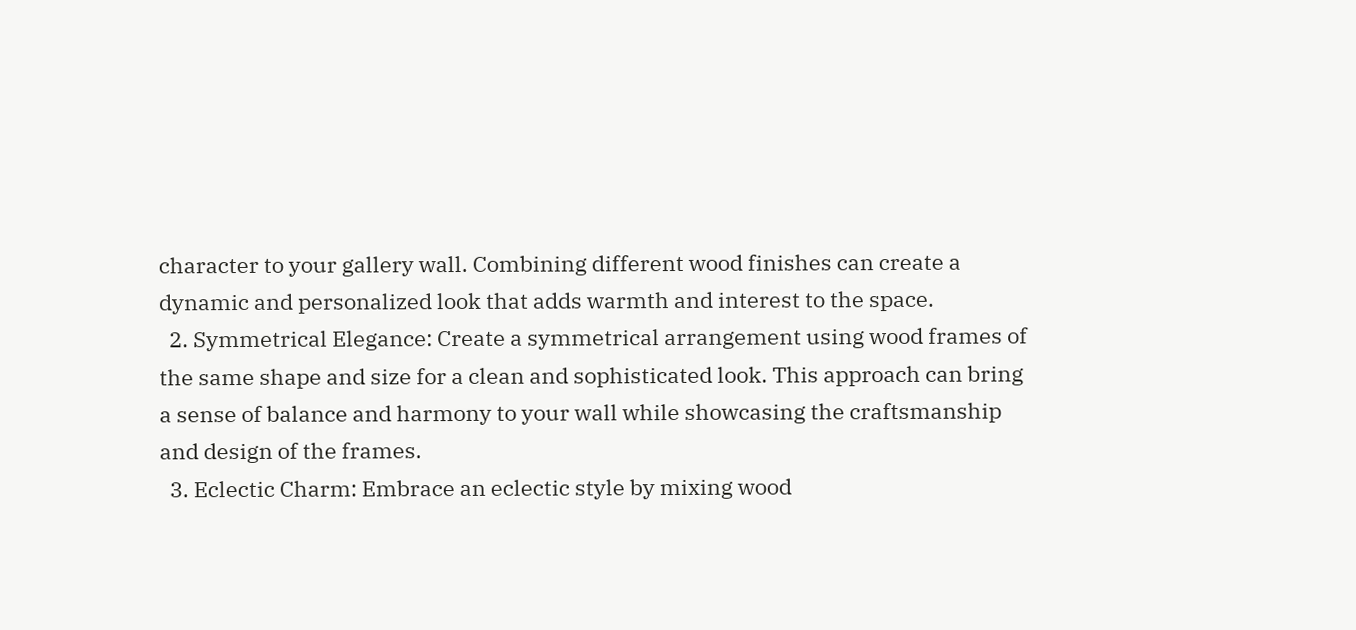character to your gallery wall. Combining different wood finishes can create a dynamic and personalized look that adds warmth and interest to the space.
  2. Symmetrical Elegance: Create a symmetrical arrangement using wood frames of the same shape and size for a clean and sophisticated look. This approach can bring a sense of balance and harmony to your wall while showcasing the craftsmanship and design of the frames.
  3. Eclectic Charm: Embrace an eclectic style by mixing wood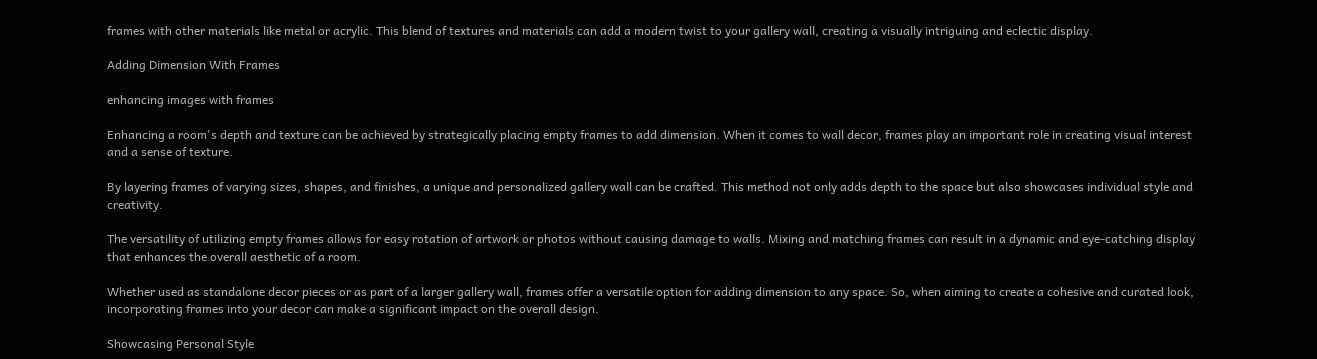frames with other materials like metal or acrylic. This blend of textures and materials can add a modern twist to your gallery wall, creating a visually intriguing and eclectic display.

Adding Dimension With Frames

enhancing images with frames

Enhancing a room's depth and texture can be achieved by strategically placing empty frames to add dimension. When it comes to wall decor, frames play an important role in creating visual interest and a sense of texture.

By layering frames of varying sizes, shapes, and finishes, a unique and personalized gallery wall can be crafted. This method not only adds depth to the space but also showcases individual style and creativity.

The versatility of utilizing empty frames allows for easy rotation of artwork or photos without causing damage to walls. Mixing and matching frames can result in a dynamic and eye-catching display that enhances the overall aesthetic of a room.

Whether used as standalone decor pieces or as part of a larger gallery wall, frames offer a versatile option for adding dimension to any space. So, when aiming to create a cohesive and curated look, incorporating frames into your decor can make a significant impact on the overall design.

Showcasing Personal Style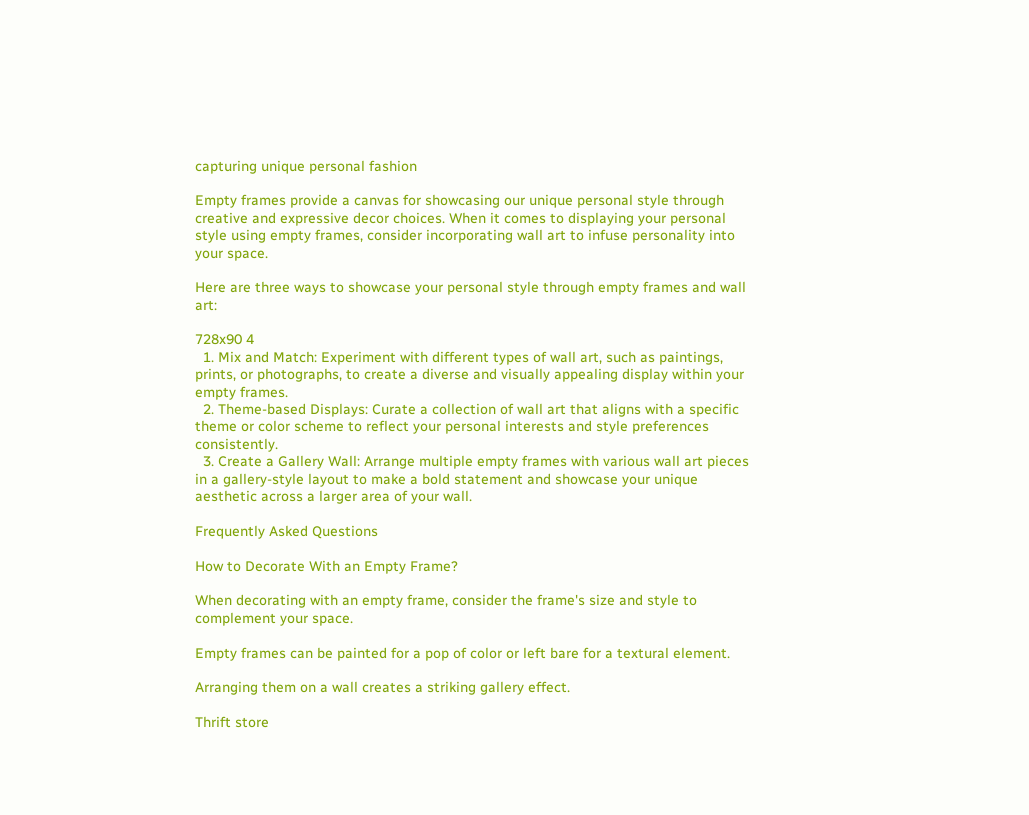capturing unique personal fashion

Empty frames provide a canvas for showcasing our unique personal style through creative and expressive decor choices. When it comes to displaying your personal style using empty frames, consider incorporating wall art to infuse personality into your space.

Here are three ways to showcase your personal style through empty frames and wall art:

728x90 4
  1. Mix and Match: Experiment with different types of wall art, such as paintings, prints, or photographs, to create a diverse and visually appealing display within your empty frames.
  2. Theme-based Displays: Curate a collection of wall art that aligns with a specific theme or color scheme to reflect your personal interests and style preferences consistently.
  3. Create a Gallery Wall: Arrange multiple empty frames with various wall art pieces in a gallery-style layout to make a bold statement and showcase your unique aesthetic across a larger area of your wall.

Frequently Asked Questions

How to Decorate With an Empty Frame?

When decorating with an empty frame, consider the frame's size and style to complement your space.

Empty frames can be painted for a pop of color or left bare for a textural element.

Arranging them on a wall creates a striking gallery effect.

Thrift store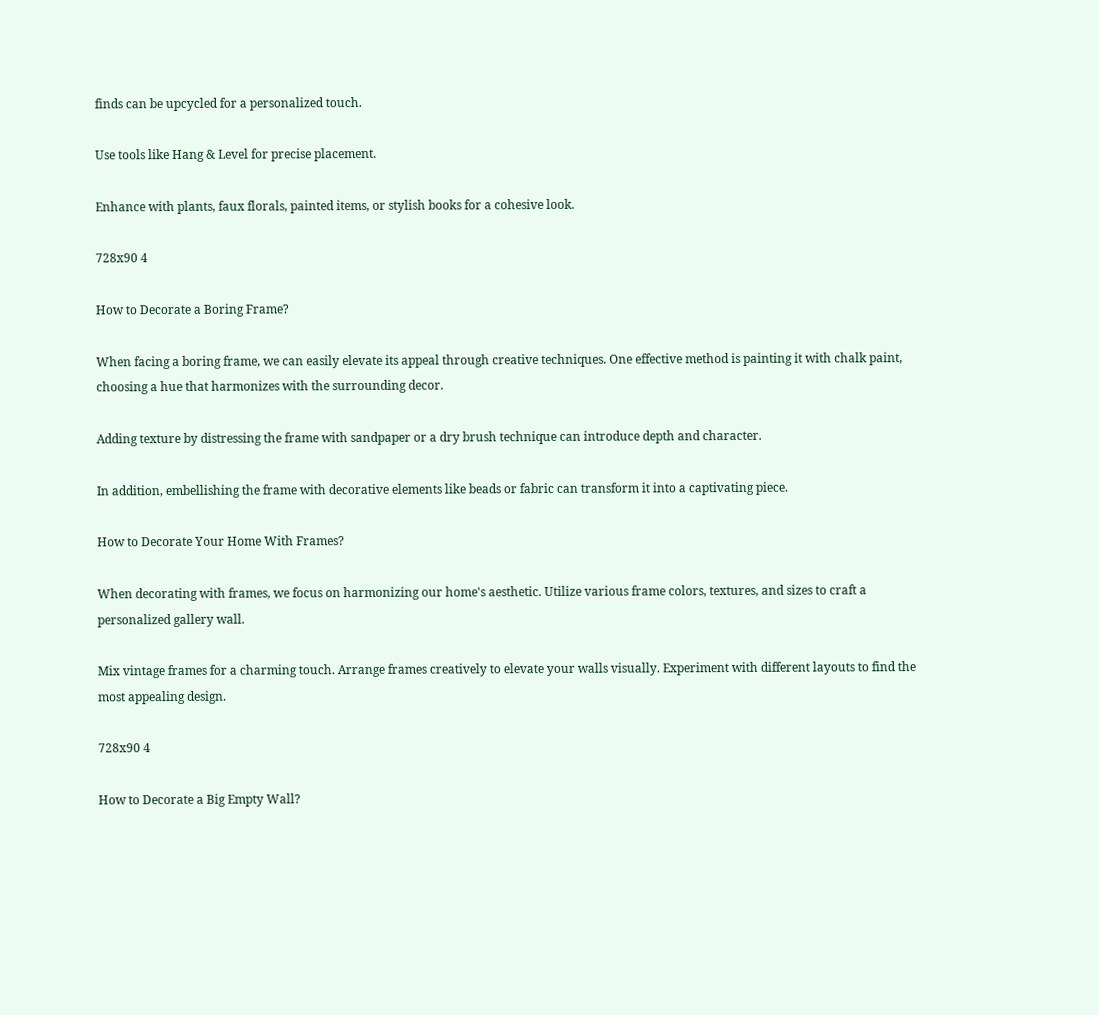finds can be upcycled for a personalized touch.

Use tools like Hang & Level for precise placement.

Enhance with plants, faux florals, painted items, or stylish books for a cohesive look.

728x90 4

How to Decorate a Boring Frame?

When facing a boring frame, we can easily elevate its appeal through creative techniques. One effective method is painting it with chalk paint, choosing a hue that harmonizes with the surrounding decor.

Adding texture by distressing the frame with sandpaper or a dry brush technique can introduce depth and character.

In addition, embellishing the frame with decorative elements like beads or fabric can transform it into a captivating piece.

How to Decorate Your Home With Frames?

When decorating with frames, we focus on harmonizing our home's aesthetic. Utilize various frame colors, textures, and sizes to craft a personalized gallery wall.

Mix vintage frames for a charming touch. Arrange frames creatively to elevate your walls visually. Experiment with different layouts to find the most appealing design.

728x90 4

How to Decorate a Big Empty Wall?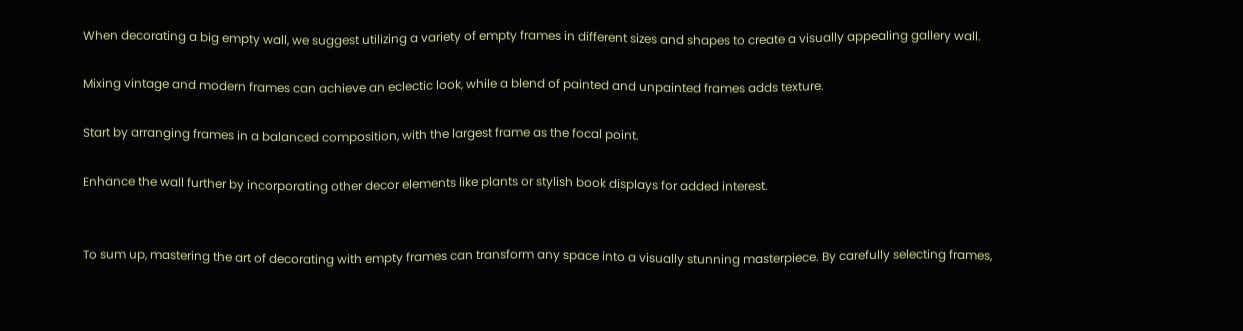When decorating a big empty wall, we suggest utilizing a variety of empty frames in different sizes and shapes to create a visually appealing gallery wall.

Mixing vintage and modern frames can achieve an eclectic look, while a blend of painted and unpainted frames adds texture.

Start by arranging frames in a balanced composition, with the largest frame as the focal point.

Enhance the wall further by incorporating other decor elements like plants or stylish book displays for added interest.


To sum up, mastering the art of decorating with empty frames can transform any space into a visually stunning masterpiece. By carefully selecting frames,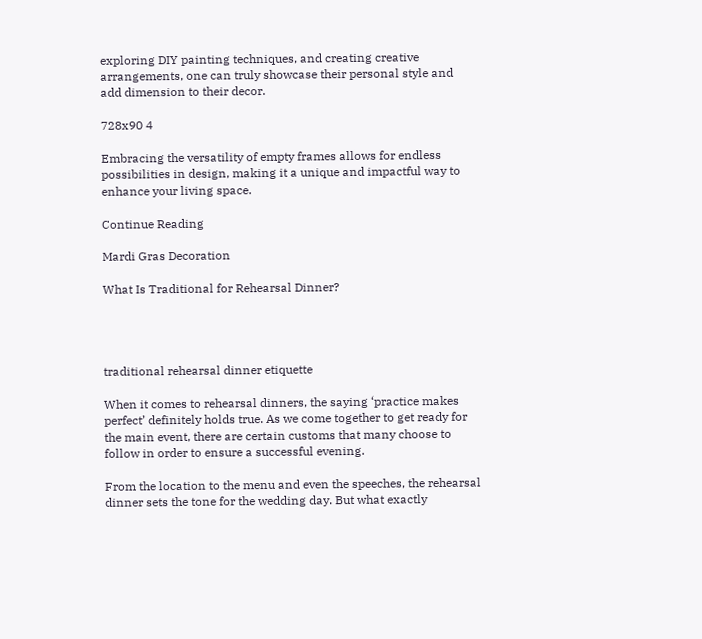exploring DIY painting techniques, and creating creative arrangements, one can truly showcase their personal style and add dimension to their decor.

728x90 4

Embracing the versatility of empty frames allows for endless possibilities in design, making it a unique and impactful way to enhance your living space.

Continue Reading

Mardi Gras Decoration

What Is Traditional for Rehearsal Dinner?




traditional rehearsal dinner etiquette

When it comes to rehearsal dinners, the saying ‘practice makes perfect’ definitely holds true. As we come together to get ready for the main event, there are certain customs that many choose to follow in order to ensure a successful evening.

From the location to the menu and even the speeches, the rehearsal dinner sets the tone for the wedding day. But what exactly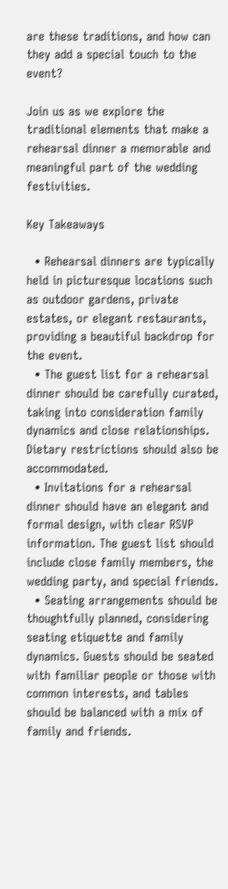are these traditions, and how can they add a special touch to the event?

Join us as we explore the traditional elements that make a rehearsal dinner a memorable and meaningful part of the wedding festivities.

Key Takeaways

  • Rehearsal dinners are typically held in picturesque locations such as outdoor gardens, private estates, or elegant restaurants, providing a beautiful backdrop for the event.
  • The guest list for a rehearsal dinner should be carefully curated, taking into consideration family dynamics and close relationships. Dietary restrictions should also be accommodated.
  • Invitations for a rehearsal dinner should have an elegant and formal design, with clear RSVP information. The guest list should include close family members, the wedding party, and special friends.
  • Seating arrangements should be thoughtfully planned, considering seating etiquette and family dynamics. Guests should be seated with familiar people or those with common interests, and tables should be balanced with a mix of family and friends.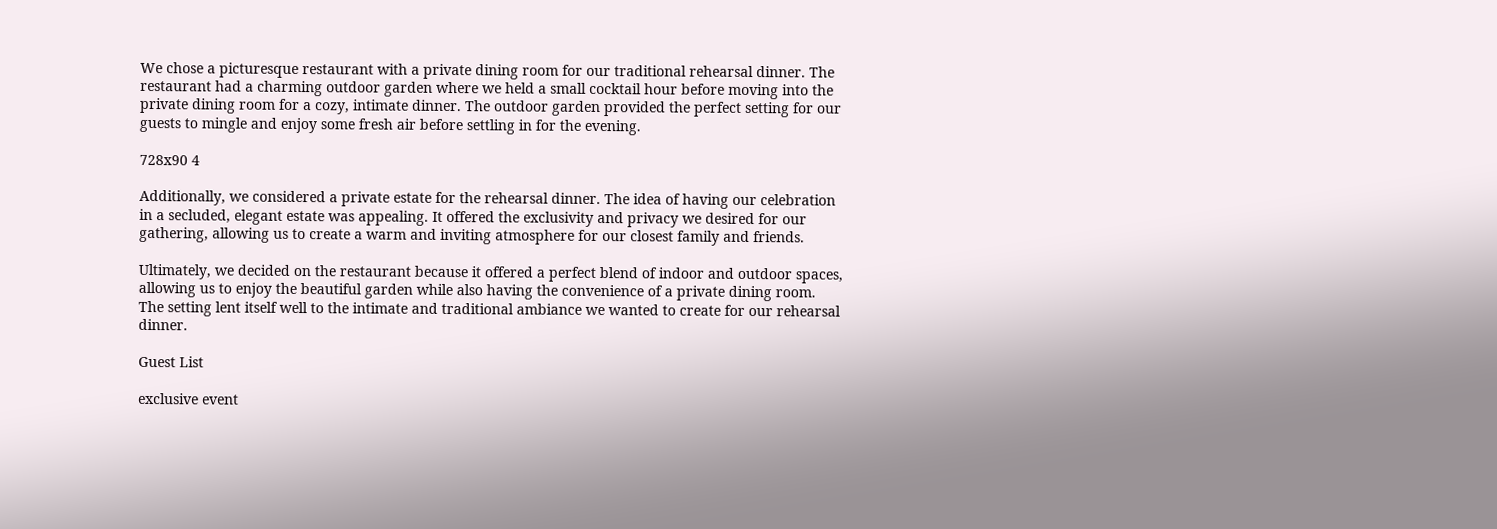We chose a picturesque restaurant with a private dining room for our traditional rehearsal dinner. The restaurant had a charming outdoor garden where we held a small cocktail hour before moving into the private dining room for a cozy, intimate dinner. The outdoor garden provided the perfect setting for our guests to mingle and enjoy some fresh air before settling in for the evening.

728x90 4

Additionally, we considered a private estate for the rehearsal dinner. The idea of having our celebration in a secluded, elegant estate was appealing. It offered the exclusivity and privacy we desired for our gathering, allowing us to create a warm and inviting atmosphere for our closest family and friends.

Ultimately, we decided on the restaurant because it offered a perfect blend of indoor and outdoor spaces, allowing us to enjoy the beautiful garden while also having the convenience of a private dining room. The setting lent itself well to the intimate and traditional ambiance we wanted to create for our rehearsal dinner.

Guest List

exclusive event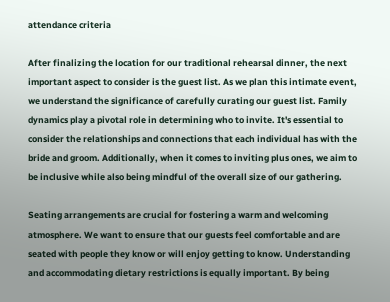attendance criteria

After finalizing the location for our traditional rehearsal dinner, the next important aspect to consider is the guest list. As we plan this intimate event, we understand the significance of carefully curating our guest list. Family dynamics play a pivotal role in determining who to invite. It's essential to consider the relationships and connections that each individual has with the bride and groom. Additionally, when it comes to inviting plus ones, we aim to be inclusive while also being mindful of the overall size of our gathering.

Seating arrangements are crucial for fostering a warm and welcoming atmosphere. We want to ensure that our guests feel comfortable and are seated with people they know or will enjoy getting to know. Understanding and accommodating dietary restrictions is equally important. By being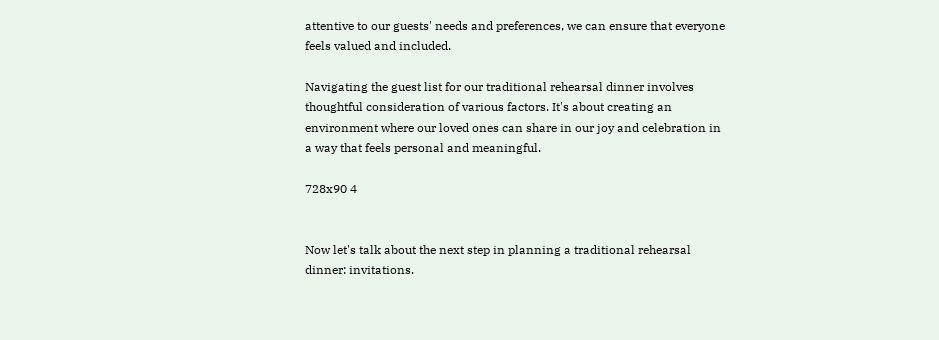attentive to our guests' needs and preferences, we can ensure that everyone feels valued and included.

Navigating the guest list for our traditional rehearsal dinner involves thoughtful consideration of various factors. It's about creating an environment where our loved ones can share in our joy and celebration in a way that feels personal and meaningful.

728x90 4


Now let's talk about the next step in planning a traditional rehearsal dinner: invitations.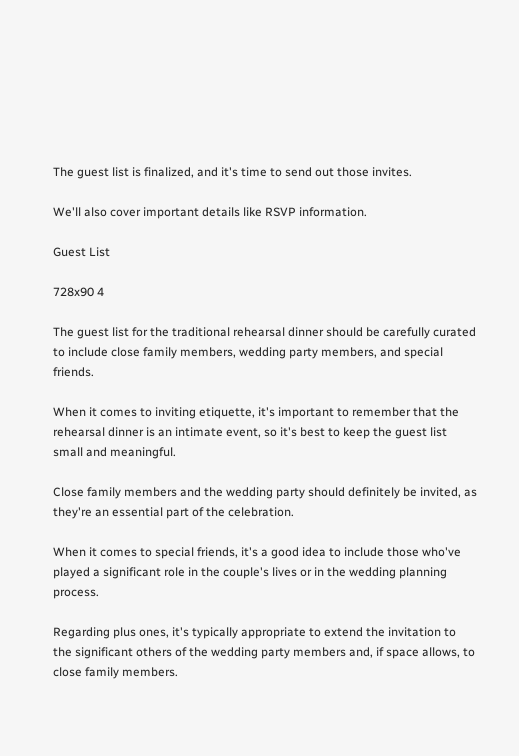The guest list is finalized, and it's time to send out those invites.

We'll also cover important details like RSVP information.

Guest List

728x90 4

The guest list for the traditional rehearsal dinner should be carefully curated to include close family members, wedding party members, and special friends.

When it comes to inviting etiquette, it's important to remember that the rehearsal dinner is an intimate event, so it's best to keep the guest list small and meaningful.

Close family members and the wedding party should definitely be invited, as they're an essential part of the celebration.

When it comes to special friends, it's a good idea to include those who've played a significant role in the couple's lives or in the wedding planning process.

Regarding plus ones, it's typically appropriate to extend the invitation to the significant others of the wedding party members and, if space allows, to close family members.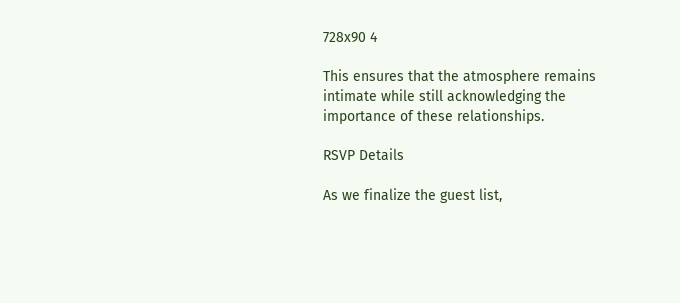728x90 4

This ensures that the atmosphere remains intimate while still acknowledging the importance of these relationships.

RSVP Details

As we finalize the guest list,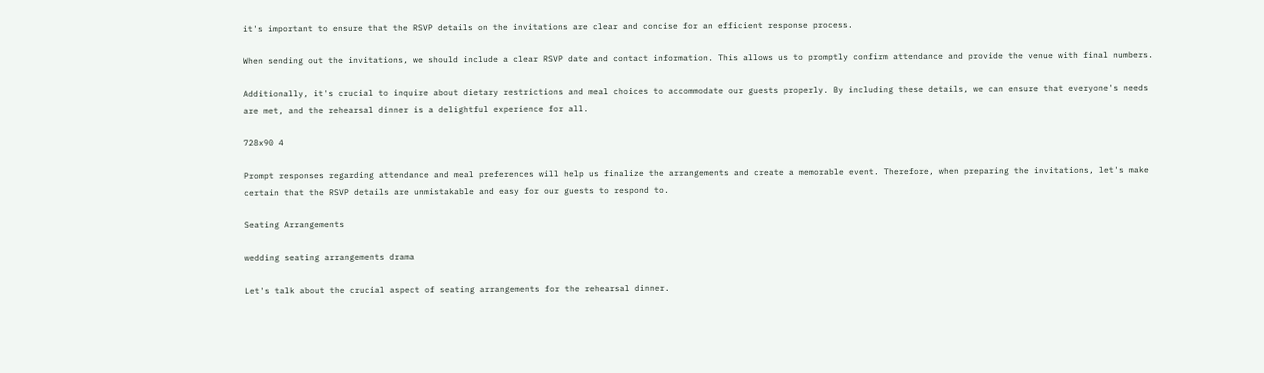it's important to ensure that the RSVP details on the invitations are clear and concise for an efficient response process.

When sending out the invitations, we should include a clear RSVP date and contact information. This allows us to promptly confirm attendance and provide the venue with final numbers.

Additionally, it's crucial to inquire about dietary restrictions and meal choices to accommodate our guests properly. By including these details, we can ensure that everyone's needs are met, and the rehearsal dinner is a delightful experience for all.

728x90 4

Prompt responses regarding attendance and meal preferences will help us finalize the arrangements and create a memorable event. Therefore, when preparing the invitations, let's make certain that the RSVP details are unmistakable and easy for our guests to respond to.

Seating Arrangements

wedding seating arrangements drama

Let's talk about the crucial aspect of seating arrangements for the rehearsal dinner.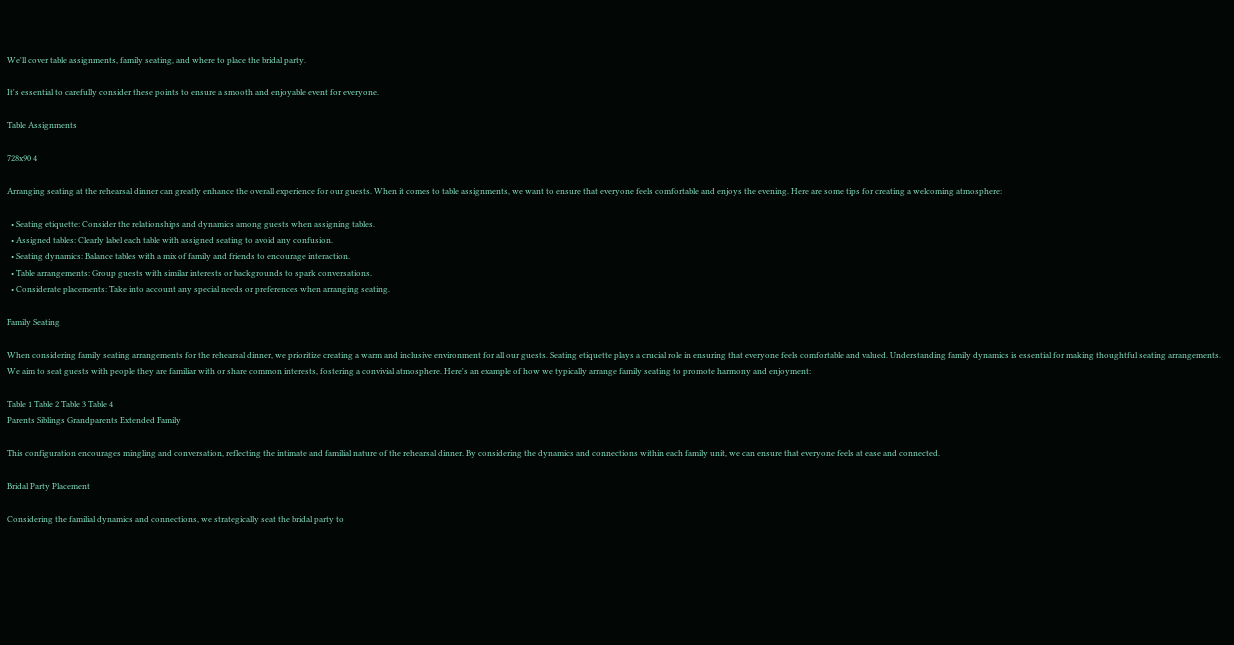We'll cover table assignments, family seating, and where to place the bridal party.

It's essential to carefully consider these points to ensure a smooth and enjoyable event for everyone.

Table Assignments

728x90 4

Arranging seating at the rehearsal dinner can greatly enhance the overall experience for our guests. When it comes to table assignments, we want to ensure that everyone feels comfortable and enjoys the evening. Here are some tips for creating a welcoming atmosphere:

  • Seating etiquette: Consider the relationships and dynamics among guests when assigning tables.
  • Assigned tables: Clearly label each table with assigned seating to avoid any confusion.
  • Seating dynamics: Balance tables with a mix of family and friends to encourage interaction.
  • Table arrangements: Group guests with similar interests or backgrounds to spark conversations.
  • Considerate placements: Take into account any special needs or preferences when arranging seating.

Family Seating

When considering family seating arrangements for the rehearsal dinner, we prioritize creating a warm and inclusive environment for all our guests. Seating etiquette plays a crucial role in ensuring that everyone feels comfortable and valued. Understanding family dynamics is essential for making thoughtful seating arrangements. We aim to seat guests with people they are familiar with or share common interests, fostering a convivial atmosphere. Here's an example of how we typically arrange family seating to promote harmony and enjoyment:

Table 1 Table 2 Table 3 Table 4
Parents Siblings Grandparents Extended Family

This configuration encourages mingling and conversation, reflecting the intimate and familial nature of the rehearsal dinner. By considering the dynamics and connections within each family unit, we can ensure that everyone feels at ease and connected.

Bridal Party Placement

Considering the familial dynamics and connections, we strategically seat the bridal party to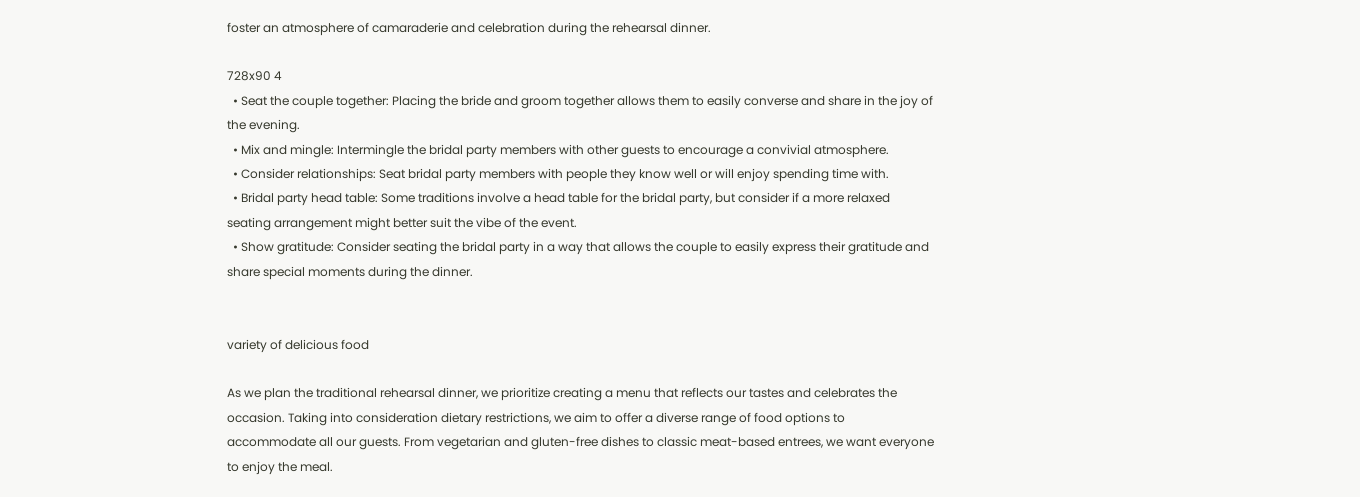foster an atmosphere of camaraderie and celebration during the rehearsal dinner.

728x90 4
  • Seat the couple together: Placing the bride and groom together allows them to easily converse and share in the joy of the evening.
  • Mix and mingle: Intermingle the bridal party members with other guests to encourage a convivial atmosphere.
  • Consider relationships: Seat bridal party members with people they know well or will enjoy spending time with.
  • Bridal party head table: Some traditions involve a head table for the bridal party, but consider if a more relaxed seating arrangement might better suit the vibe of the event.
  • Show gratitude: Consider seating the bridal party in a way that allows the couple to easily express their gratitude and share special moments during the dinner.


variety of delicious food

As we plan the traditional rehearsal dinner, we prioritize creating a menu that reflects our tastes and celebrates the occasion. Taking into consideration dietary restrictions, we aim to offer a diverse range of food options to accommodate all our guests. From vegetarian and gluten-free dishes to classic meat-based entrees, we want everyone to enjoy the meal.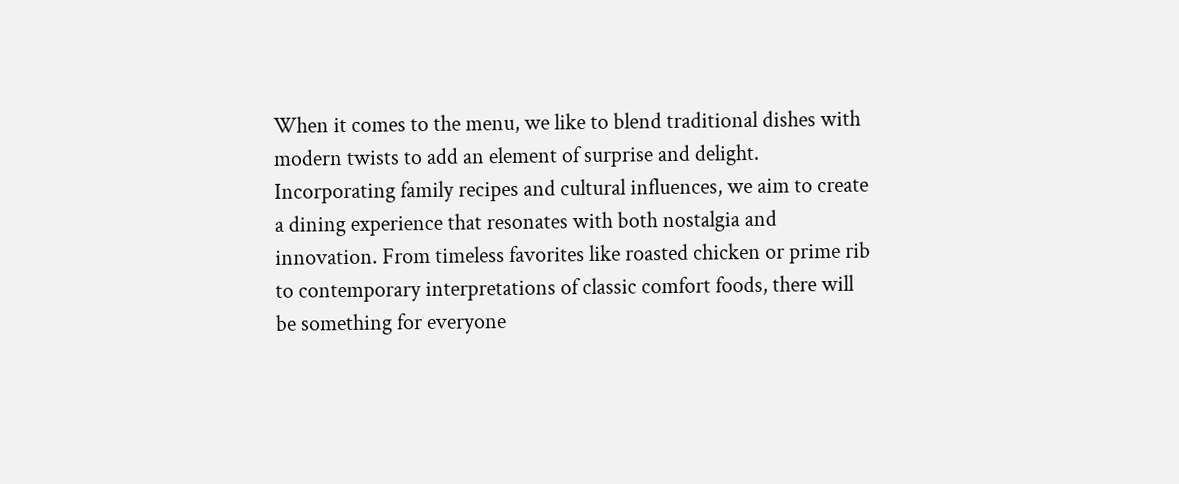When it comes to the menu, we like to blend traditional dishes with modern twists to add an element of surprise and delight. Incorporating family recipes and cultural influences, we aim to create a dining experience that resonates with both nostalgia and innovation. From timeless favorites like roasted chicken or prime rib to contemporary interpretations of classic comfort foods, there will be something for everyone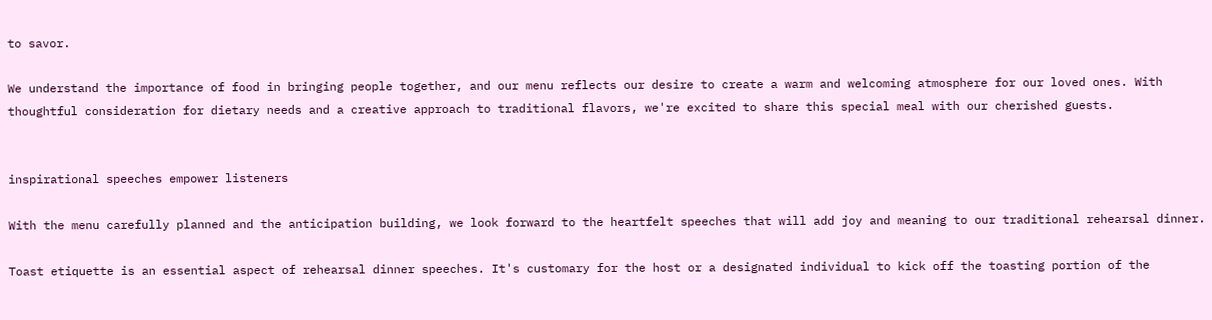to savor.

We understand the importance of food in bringing people together, and our menu reflects our desire to create a warm and welcoming atmosphere for our loved ones. With thoughtful consideration for dietary needs and a creative approach to traditional flavors, we're excited to share this special meal with our cherished guests.


inspirational speeches empower listeners

With the menu carefully planned and the anticipation building, we look forward to the heartfelt speeches that will add joy and meaning to our traditional rehearsal dinner.

Toast etiquette is an essential aspect of rehearsal dinner speeches. It's customary for the host or a designated individual to kick off the toasting portion of the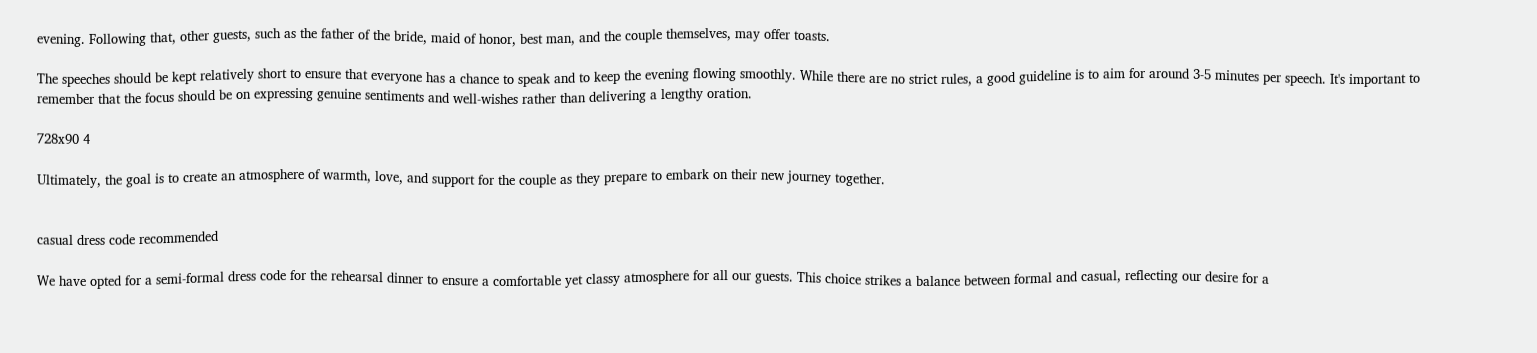evening. Following that, other guests, such as the father of the bride, maid of honor, best man, and the couple themselves, may offer toasts.

The speeches should be kept relatively short to ensure that everyone has a chance to speak and to keep the evening flowing smoothly. While there are no strict rules, a good guideline is to aim for around 3-5 minutes per speech. It's important to remember that the focus should be on expressing genuine sentiments and well-wishes rather than delivering a lengthy oration.

728x90 4

Ultimately, the goal is to create an atmosphere of warmth, love, and support for the couple as they prepare to embark on their new journey together.


casual dress code recommended

We have opted for a semi-formal dress code for the rehearsal dinner to ensure a comfortable yet classy atmosphere for all our guests. This choice strikes a balance between formal and casual, reflecting our desire for a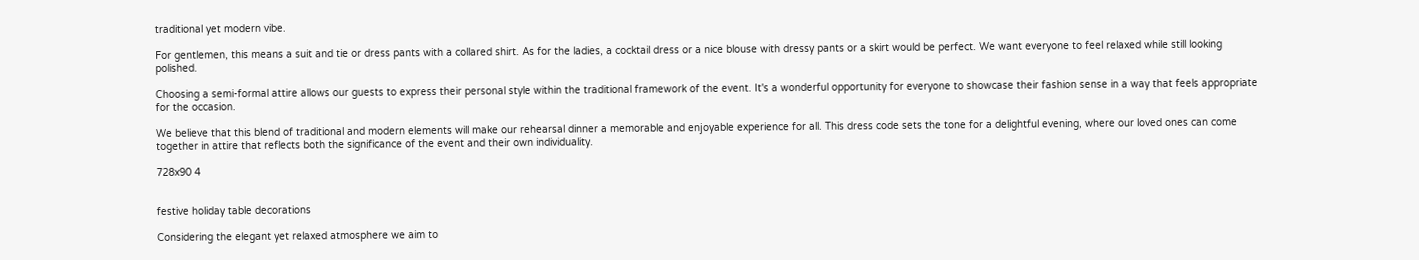traditional yet modern vibe.

For gentlemen, this means a suit and tie or dress pants with a collared shirt. As for the ladies, a cocktail dress or a nice blouse with dressy pants or a skirt would be perfect. We want everyone to feel relaxed while still looking polished.

Choosing a semi-formal attire allows our guests to express their personal style within the traditional framework of the event. It's a wonderful opportunity for everyone to showcase their fashion sense in a way that feels appropriate for the occasion.

We believe that this blend of traditional and modern elements will make our rehearsal dinner a memorable and enjoyable experience for all. This dress code sets the tone for a delightful evening, where our loved ones can come together in attire that reflects both the significance of the event and their own individuality.

728x90 4


festive holiday table decorations

Considering the elegant yet relaxed atmosphere we aim to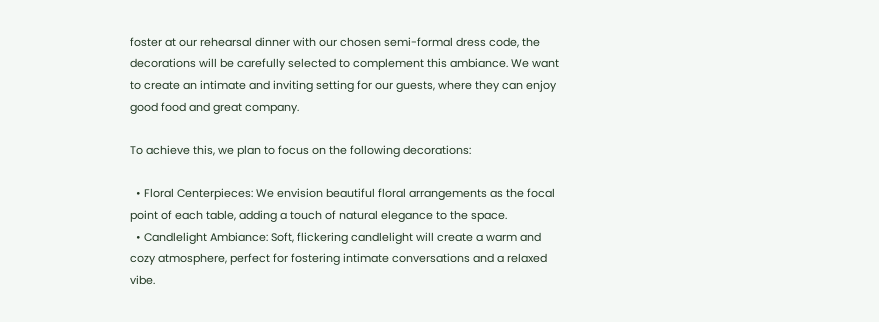foster at our rehearsal dinner with our chosen semi-formal dress code, the decorations will be carefully selected to complement this ambiance. We want to create an intimate and inviting setting for our guests, where they can enjoy good food and great company.

To achieve this, we plan to focus on the following decorations:

  • Floral Centerpieces: We envision beautiful floral arrangements as the focal point of each table, adding a touch of natural elegance to the space.
  • Candlelight Ambiance: Soft, flickering candlelight will create a warm and cozy atmosphere, perfect for fostering intimate conversations and a relaxed vibe.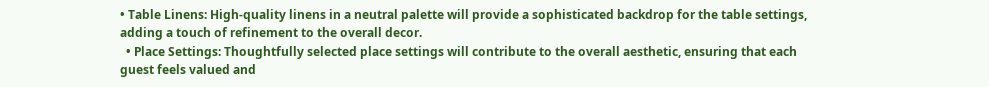• Table Linens: High-quality linens in a neutral palette will provide a sophisticated backdrop for the table settings, adding a touch of refinement to the overall decor.
  • Place Settings: Thoughtfully selected place settings will contribute to the overall aesthetic, ensuring that each guest feels valued and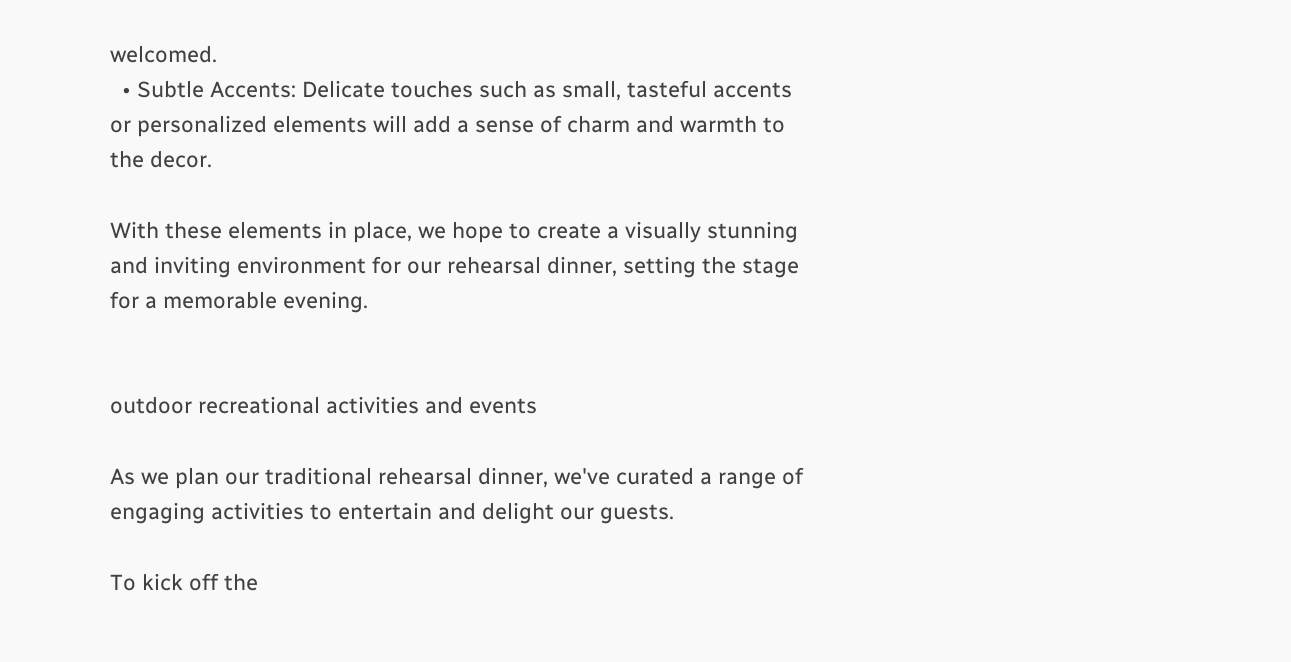welcomed.
  • Subtle Accents: Delicate touches such as small, tasteful accents or personalized elements will add a sense of charm and warmth to the decor.

With these elements in place, we hope to create a visually stunning and inviting environment for our rehearsal dinner, setting the stage for a memorable evening.


outdoor recreational activities and events

As we plan our traditional rehearsal dinner, we've curated a range of engaging activities to entertain and delight our guests.

To kick off the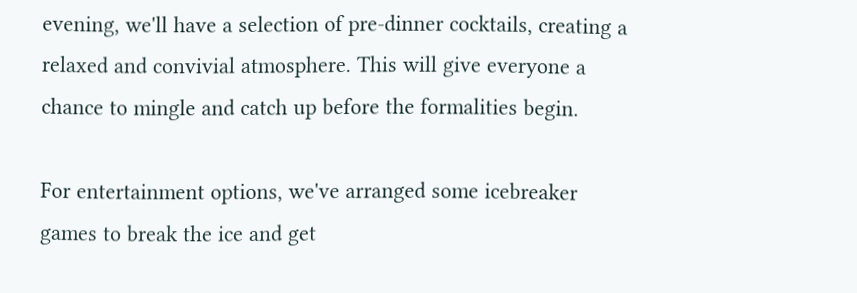evening, we'll have a selection of pre-dinner cocktails, creating a relaxed and convivial atmosphere. This will give everyone a chance to mingle and catch up before the formalities begin.

For entertainment options, we've arranged some icebreaker games to break the ice and get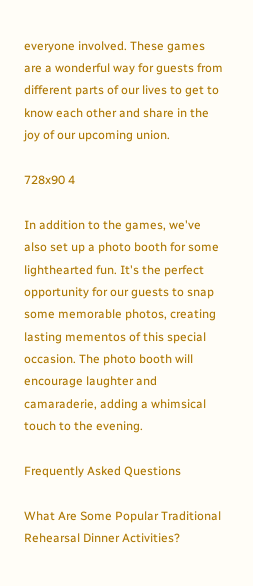everyone involved. These games are a wonderful way for guests from different parts of our lives to get to know each other and share in the joy of our upcoming union.

728x90 4

In addition to the games, we've also set up a photo booth for some lighthearted fun. It's the perfect opportunity for our guests to snap some memorable photos, creating lasting mementos of this special occasion. The photo booth will encourage laughter and camaraderie, adding a whimsical touch to the evening.

Frequently Asked Questions

What Are Some Popular Traditional Rehearsal Dinner Activities?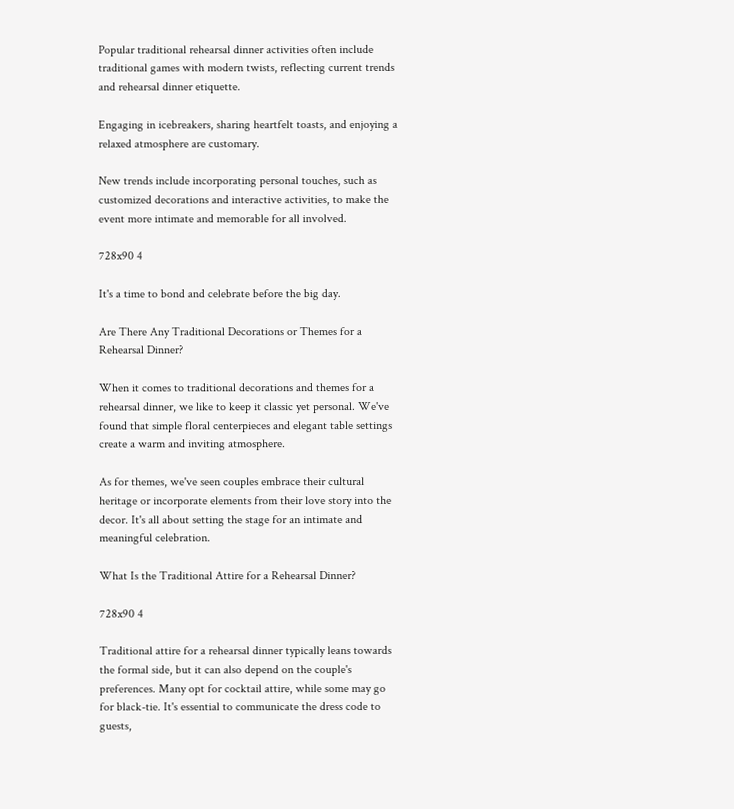Popular traditional rehearsal dinner activities often include traditional games with modern twists, reflecting current trends and rehearsal dinner etiquette.

Engaging in icebreakers, sharing heartfelt toasts, and enjoying a relaxed atmosphere are customary.

New trends include incorporating personal touches, such as customized decorations and interactive activities, to make the event more intimate and memorable for all involved.

728x90 4

It's a time to bond and celebrate before the big day.

Are There Any Traditional Decorations or Themes for a Rehearsal Dinner?

When it comes to traditional decorations and themes for a rehearsal dinner, we like to keep it classic yet personal. We've found that simple floral centerpieces and elegant table settings create a warm and inviting atmosphere.

As for themes, we've seen couples embrace their cultural heritage or incorporate elements from their love story into the decor. It's all about setting the stage for an intimate and meaningful celebration.

What Is the Traditional Attire for a Rehearsal Dinner?

728x90 4

Traditional attire for a rehearsal dinner typically leans towards the formal side, but it can also depend on the couple's preferences. Many opt for cocktail attire, while some may go for black-tie. It's essential to communicate the dress code to guests,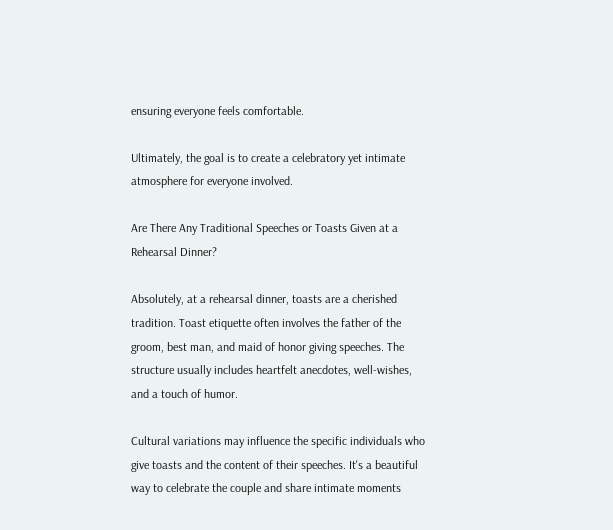ensuring everyone feels comfortable.

Ultimately, the goal is to create a celebratory yet intimate atmosphere for everyone involved.

Are There Any Traditional Speeches or Toasts Given at a Rehearsal Dinner?

Absolutely, at a rehearsal dinner, toasts are a cherished tradition. Toast etiquette often involves the father of the groom, best man, and maid of honor giving speeches. The structure usually includes heartfelt anecdotes, well-wishes, and a touch of humor.

Cultural variations may influence the specific individuals who give toasts and the content of their speeches. It's a beautiful way to celebrate the couple and share intimate moments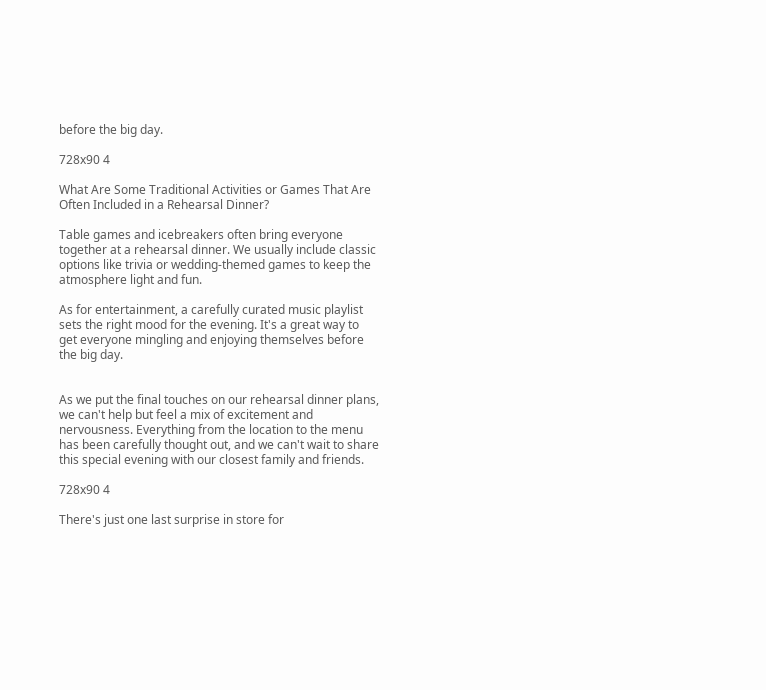before the big day.

728x90 4

What Are Some Traditional Activities or Games That Are Often Included in a Rehearsal Dinner?

Table games and icebreakers often bring everyone together at a rehearsal dinner. We usually include classic options like trivia or wedding-themed games to keep the atmosphere light and fun.

As for entertainment, a carefully curated music playlist sets the right mood for the evening. It's a great way to get everyone mingling and enjoying themselves before the big day.


As we put the final touches on our rehearsal dinner plans, we can't help but feel a mix of excitement and nervousness. Everything from the location to the menu has been carefully thought out, and we can't wait to share this special evening with our closest family and friends.

728x90 4

There's just one last surprise in store for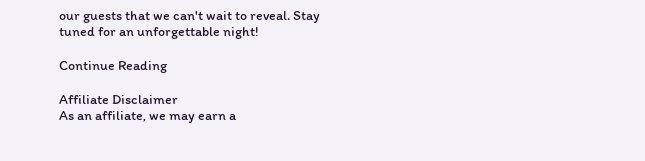our guests that we can't wait to reveal. Stay tuned for an unforgettable night!

Continue Reading

Affiliate Disclaimer
As an affiliate, we may earn a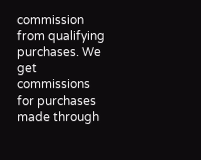commission from qualifying purchases. We get commissions for purchases made through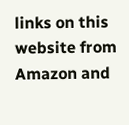links on this website from Amazon and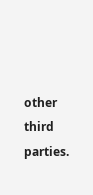other third parties.